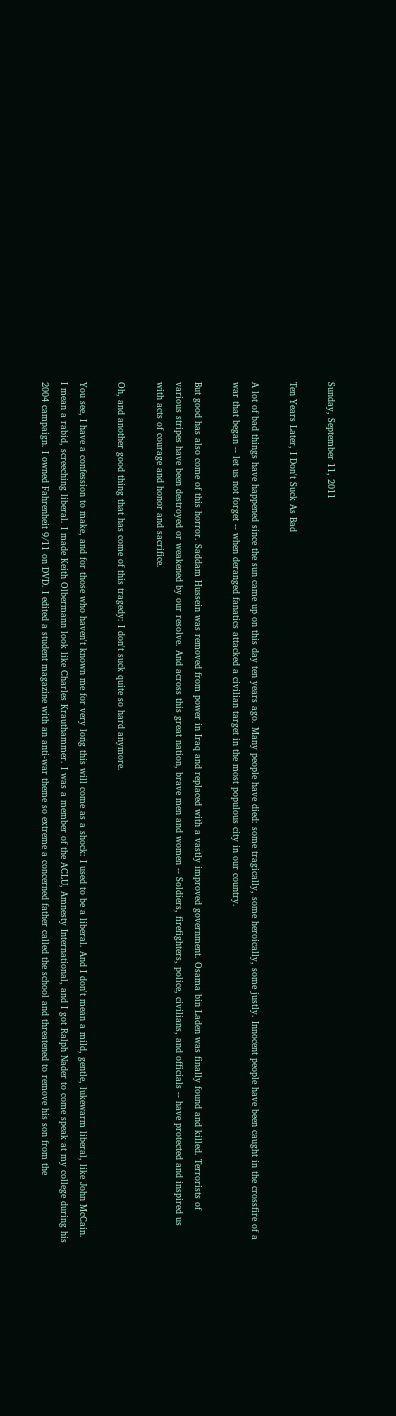Sunday, September 11, 2011

Ten Years Later, I Don't Suck As Bad

A lot of bad things have happened since the sun came up on this day ten years ago. Many people have died: some tragically, some heroically, some justly. Innocent people have been caught in the crossfire of a war that began -- let us not forget -- when deranged fanatics attacked a civilian target in the most populous city in our country.

But good has also come of this horror. Saddam Hussein was removed from power in Iraq and replaced with a vastly improved government. Osama bin Laden was finally found and killed. Terrorists of various stripes have been destroyed or weakened by our resolve. And across this great nation, brave men and women -- Soldiers, firefighters, police, civilians, and officials -- have protected and inspired us with acts of courage and honor and sacrifice.

Oh, and another good thing that has come of this tragedy: I don't suck quite so hard anymore.

You see, I have a confession to make, and for those who haven't known me for very long this will come as a shock: I used to be a liberal. And I don't mean a mild, gentle, lukewarm liberal, like John McCain. I mean a rabid, screeching liberal. I made Keith Olbermann look like Charles Krauthammer. I was a member of the ACLU, Amnesty International, and I got Ralph Nader to come speak at my college during his 2004 campaign. I owned Fahrenheit 9/11 on DVD. I edited a student magazine with an anti-war theme so extreme a concerned father called the school and threatened to remove his son from the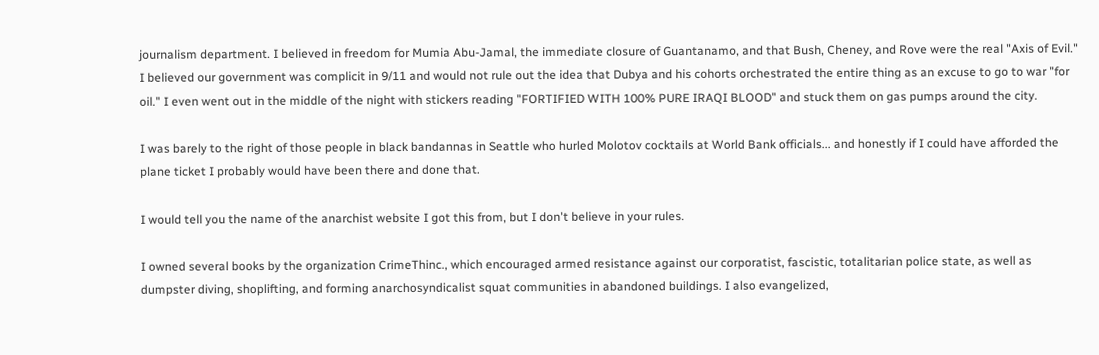journalism department. I believed in freedom for Mumia Abu-Jamal, the immediate closure of Guantanamo, and that Bush, Cheney, and Rove were the real "Axis of Evil." I believed our government was complicit in 9/11 and would not rule out the idea that Dubya and his cohorts orchestrated the entire thing as an excuse to go to war "for oil." I even went out in the middle of the night with stickers reading "FORTIFIED WITH 100% PURE IRAQI BLOOD" and stuck them on gas pumps around the city.

I was barely to the right of those people in black bandannas in Seattle who hurled Molotov cocktails at World Bank officials... and honestly if I could have afforded the plane ticket I probably would have been there and done that.

I would tell you the name of the anarchist website I got this from, but I don't believe in your rules.

I owned several books by the organization CrimeThinc., which encouraged armed resistance against our corporatist, fascistic, totalitarian police state, as well as dumpster diving, shoplifting, and forming anarchosyndicalist squat communities in abandoned buildings. I also evangelized,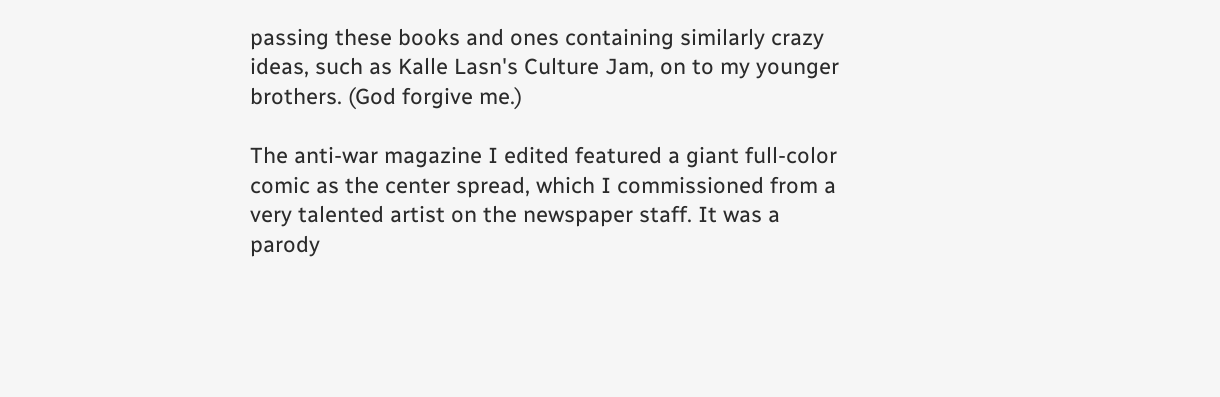passing these books and ones containing similarly crazy ideas, such as Kalle Lasn's Culture Jam, on to my younger brothers. (God forgive me.)

The anti-war magazine I edited featured a giant full-color comic as the center spread, which I commissioned from a very talented artist on the newspaper staff. It was a parody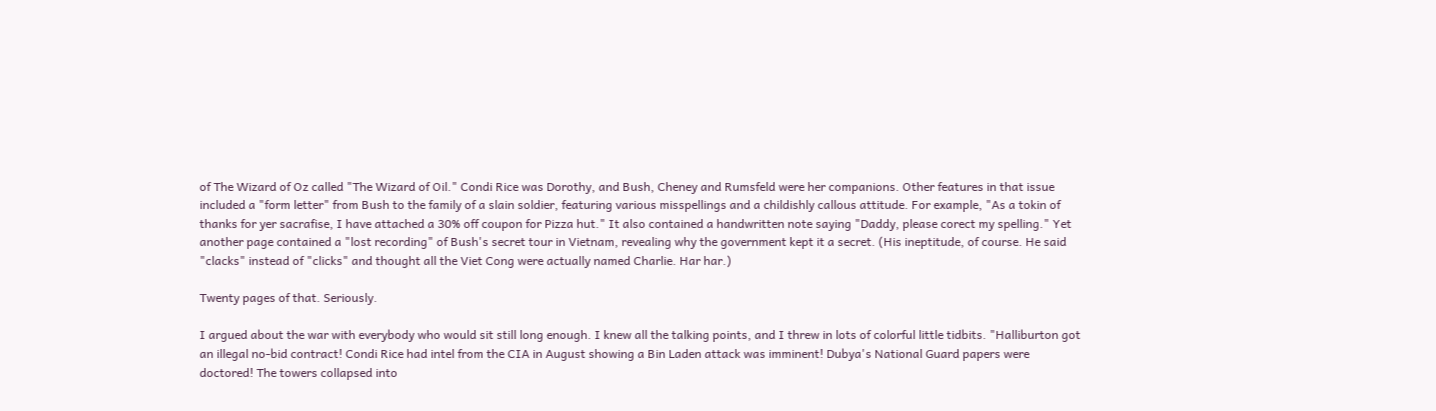of The Wizard of Oz called "The Wizard of Oil." Condi Rice was Dorothy, and Bush, Cheney and Rumsfeld were her companions. Other features in that issue included a "form letter" from Bush to the family of a slain soldier, featuring various misspellings and a childishly callous attitude. For example, "As a tokin of thanks for yer sacrafise, I have attached a 30% off coupon for Pizza hut." It also contained a handwritten note saying "Daddy, please corect my spelling." Yet another page contained a "lost recording" of Bush's secret tour in Vietnam, revealing why the government kept it a secret. (His ineptitude, of course. He said "clacks" instead of "clicks" and thought all the Viet Cong were actually named Charlie. Har har.)

Twenty pages of that. Seriously.

I argued about the war with everybody who would sit still long enough. I knew all the talking points, and I threw in lots of colorful little tidbits. "Halliburton got an illegal no-bid contract! Condi Rice had intel from the CIA in August showing a Bin Laden attack was imminent! Dubya's National Guard papers were doctored! The towers collapsed into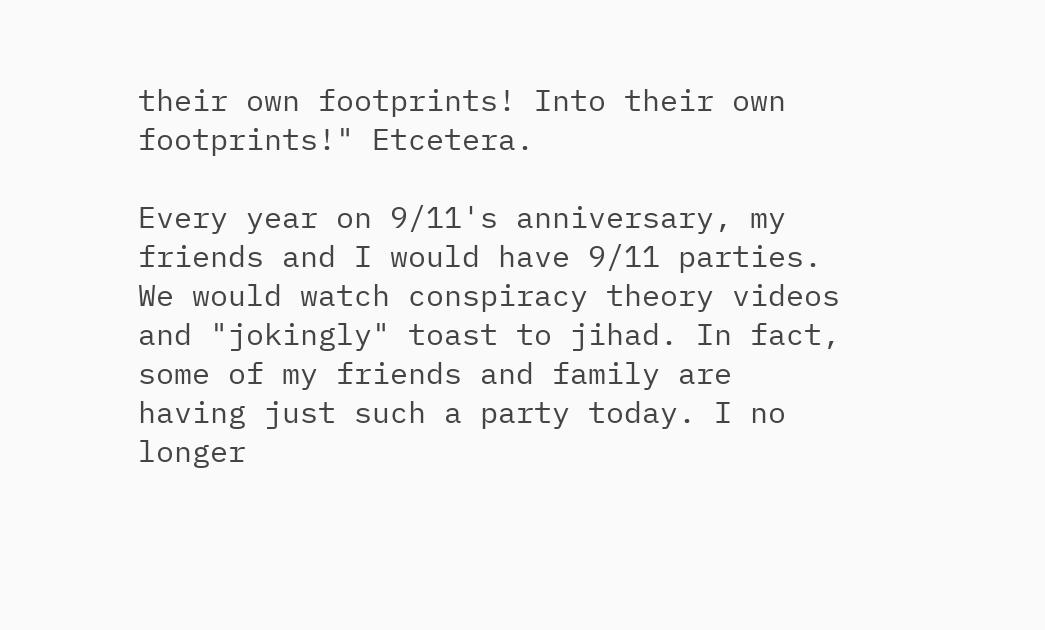their own footprints! Into their own footprints!" Etcetera.

Every year on 9/11's anniversary, my friends and I would have 9/11 parties. We would watch conspiracy theory videos and "jokingly" toast to jihad. In fact, some of my friends and family are having just such a party today. I no longer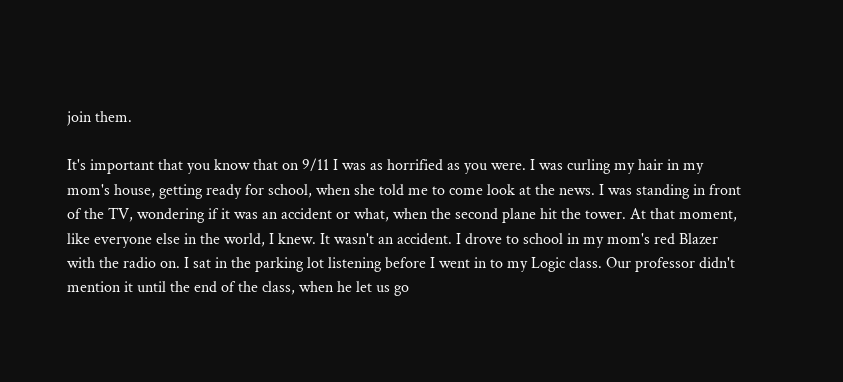join them.

It's important that you know that on 9/11 I was as horrified as you were. I was curling my hair in my mom's house, getting ready for school, when she told me to come look at the news. I was standing in front of the TV, wondering if it was an accident or what, when the second plane hit the tower. At that moment, like everyone else in the world, I knew. It wasn't an accident. I drove to school in my mom's red Blazer with the radio on. I sat in the parking lot listening before I went in to my Logic class. Our professor didn't mention it until the end of the class, when he let us go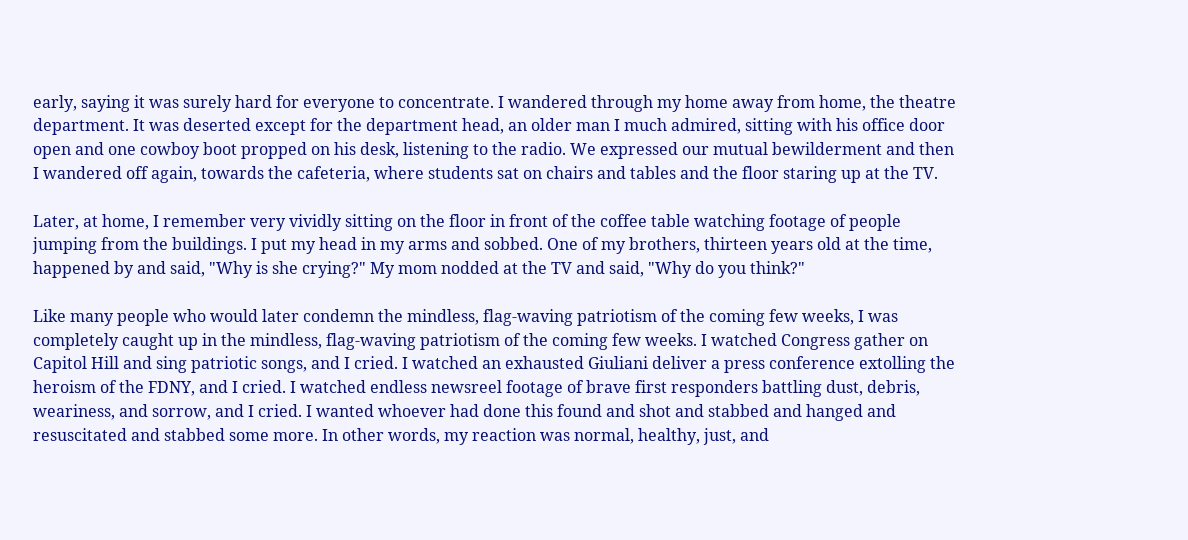early, saying it was surely hard for everyone to concentrate. I wandered through my home away from home, the theatre department. It was deserted except for the department head, an older man I much admired, sitting with his office door open and one cowboy boot propped on his desk, listening to the radio. We expressed our mutual bewilderment and then I wandered off again, towards the cafeteria, where students sat on chairs and tables and the floor staring up at the TV.

Later, at home, I remember very vividly sitting on the floor in front of the coffee table watching footage of people jumping from the buildings. I put my head in my arms and sobbed. One of my brothers, thirteen years old at the time, happened by and said, "Why is she crying?" My mom nodded at the TV and said, "Why do you think?"

Like many people who would later condemn the mindless, flag-waving patriotism of the coming few weeks, I was completely caught up in the mindless, flag-waving patriotism of the coming few weeks. I watched Congress gather on Capitol Hill and sing patriotic songs, and I cried. I watched an exhausted Giuliani deliver a press conference extolling the heroism of the FDNY, and I cried. I watched endless newsreel footage of brave first responders battling dust, debris, weariness, and sorrow, and I cried. I wanted whoever had done this found and shot and stabbed and hanged and resuscitated and stabbed some more. In other words, my reaction was normal, healthy, just, and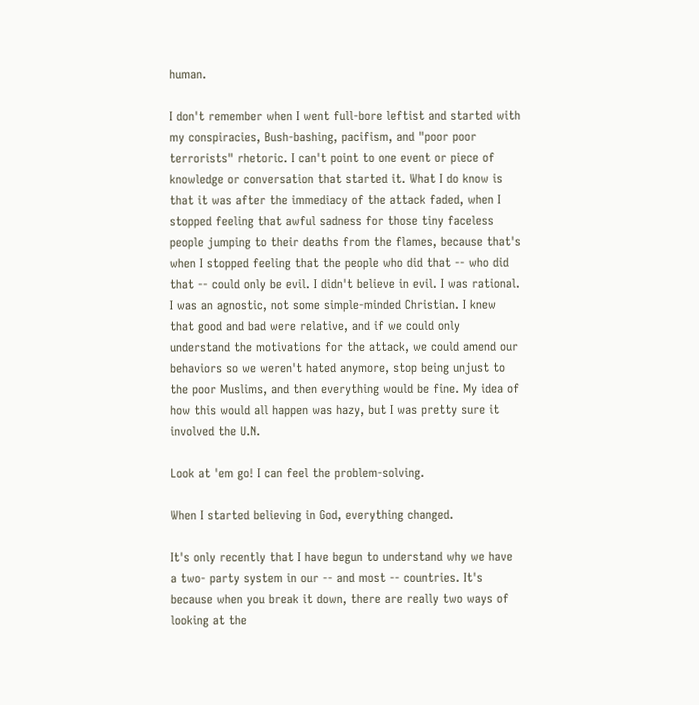human.

I don't remember when I went full-bore leftist and started with my conspiracies, Bush-bashing, pacifism, and "poor poor terrorists" rhetoric. I can't point to one event or piece of knowledge or conversation that started it. What I do know is that it was after the immediacy of the attack faded, when I stopped feeling that awful sadness for those tiny faceless people jumping to their deaths from the flames, because that's when I stopped feeling that the people who did that -- who did that -- could only be evil. I didn't believe in evil. I was rational. I was an agnostic, not some simple-minded Christian. I knew that good and bad were relative, and if we could only understand the motivations for the attack, we could amend our behaviors so we weren't hated anymore, stop being unjust to the poor Muslims, and then everything would be fine. My idea of how this would all happen was hazy, but I was pretty sure it involved the U.N.

Look at 'em go! I can feel the problem-solving.

When I started believing in God, everything changed.

It's only recently that I have begun to understand why we have a two- party system in our -- and most -- countries. It's because when you break it down, there are really two ways of looking at the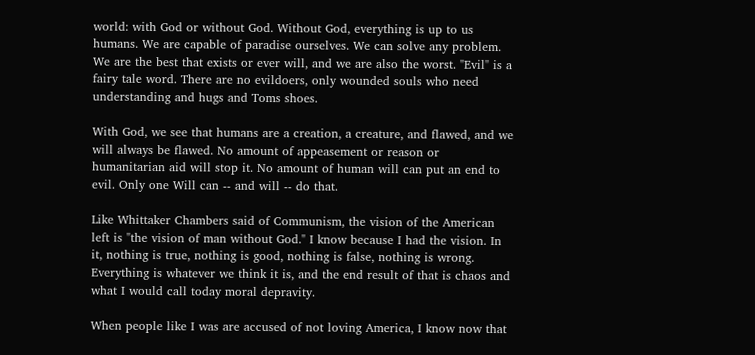world: with God or without God. Without God, everything is up to us humans. We are capable of paradise ourselves. We can solve any problem. We are the best that exists or ever will, and we are also the worst. "Evil" is a fairy tale word. There are no evildoers, only wounded souls who need understanding and hugs and Toms shoes.

With God, we see that humans are a creation, a creature, and flawed, and we will always be flawed. No amount of appeasement or reason or humanitarian aid will stop it. No amount of human will can put an end to evil. Only one Will can -- and will -- do that.

Like Whittaker Chambers said of Communism, the vision of the American left is "the vision of man without God." I know because I had the vision. In it, nothing is true, nothing is good, nothing is false, nothing is wrong. Everything is whatever we think it is, and the end result of that is chaos and what I would call today moral depravity.

When people like I was are accused of not loving America, I know now that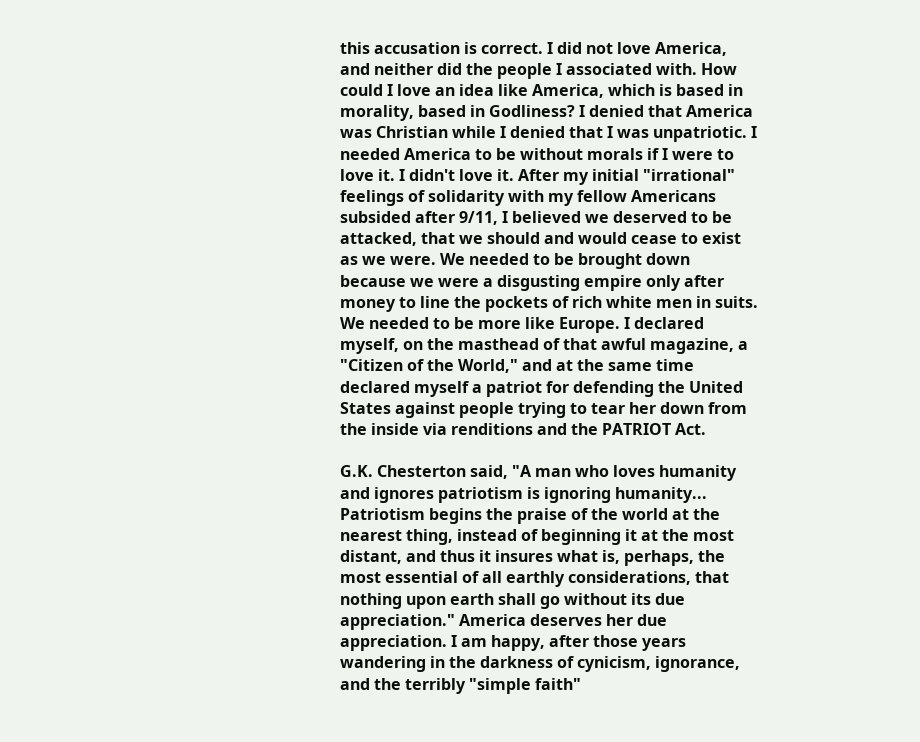this accusation is correct. I did not love America, and neither did the people I associated with. How could I love an idea like America, which is based in morality, based in Godliness? I denied that America was Christian while I denied that I was unpatriotic. I needed America to be without morals if I were to love it. I didn't love it. After my initial "irrational" feelings of solidarity with my fellow Americans subsided after 9/11, I believed we deserved to be attacked, that we should and would cease to exist as we were. We needed to be brought down because we were a disgusting empire only after money to line the pockets of rich white men in suits. We needed to be more like Europe. I declared myself, on the masthead of that awful magazine, a "Citizen of the World," and at the same time declared myself a patriot for defending the United States against people trying to tear her down from the inside via renditions and the PATRIOT Act.

G.K. Chesterton said, "A man who loves humanity and ignores patriotism is ignoring humanity... Patriotism begins the praise of the world at the nearest thing, instead of beginning it at the most distant, and thus it insures what is, perhaps, the most essential of all earthly considerations, that nothing upon earth shall go without its due appreciation." America deserves her due appreciation. I am happy, after those years wandering in the darkness of cynicism, ignorance, and the terribly "simple faith"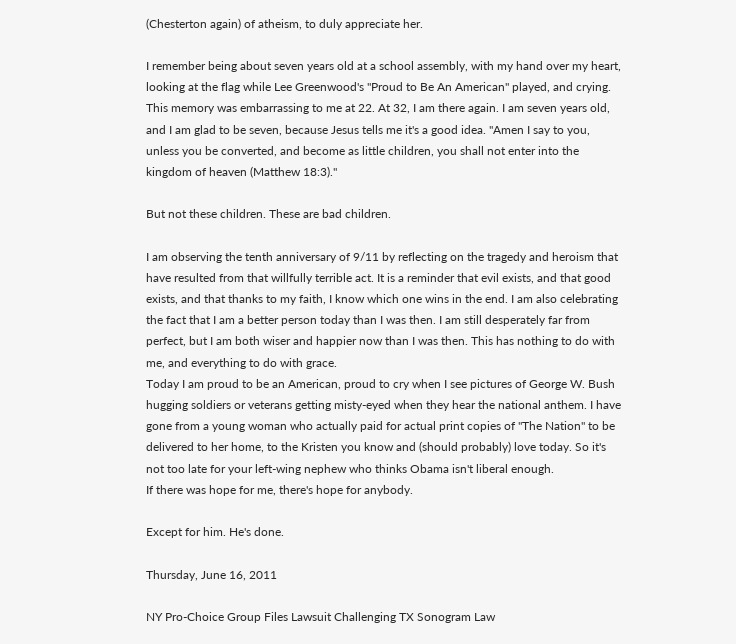(Chesterton again) of atheism, to duly appreciate her.

I remember being about seven years old at a school assembly, with my hand over my heart, looking at the flag while Lee Greenwood's "Proud to Be An American" played, and crying. This memory was embarrassing to me at 22. At 32, I am there again. I am seven years old, and I am glad to be seven, because Jesus tells me it's a good idea. "Amen I say to you, unless you be converted, and become as little children, you shall not enter into the kingdom of heaven (Matthew 18:3)."

But not these children. These are bad children.

I am observing the tenth anniversary of 9/11 by reflecting on the tragedy and heroism that have resulted from that willfully terrible act. It is a reminder that evil exists, and that good exists, and that thanks to my faith, I know which one wins in the end. I am also celebrating the fact that I am a better person today than I was then. I am still desperately far from perfect, but I am both wiser and happier now than I was then. This has nothing to do with me, and everything to do with grace.
Today I am proud to be an American, proud to cry when I see pictures of George W. Bush hugging soldiers or veterans getting misty-eyed when they hear the national anthem. I have gone from a young woman who actually paid for actual print copies of "The Nation" to be delivered to her home, to the Kristen you know and (should probably) love today. So it's not too late for your left-wing nephew who thinks Obama isn't liberal enough.
If there was hope for me, there's hope for anybody.

Except for him. He's done.

Thursday, June 16, 2011

NY Pro-Choice Group Files Lawsuit Challenging TX Sonogram Law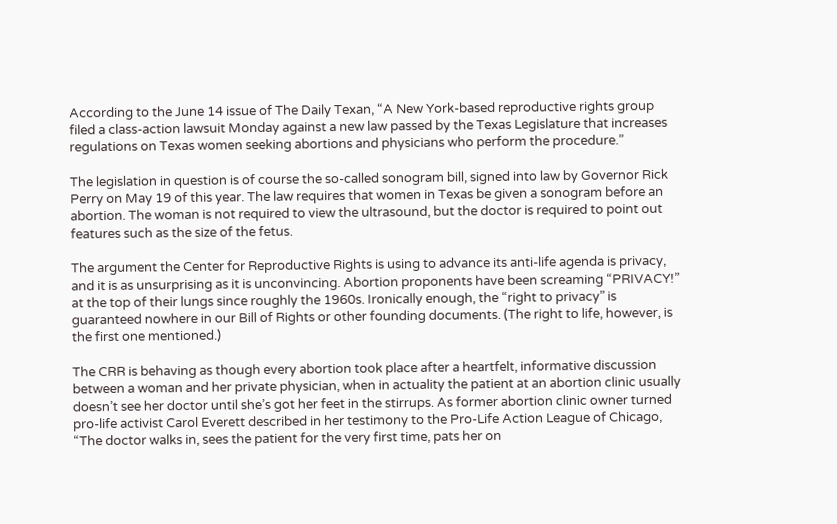According to the June 14 issue of The Daily Texan, “A New York-based reproductive rights group filed a class-action lawsuit Monday against a new law passed by the Texas Legislature that increases regulations on Texas women seeking abortions and physicians who perform the procedure.”

The legislation in question is of course the so-called sonogram bill, signed into law by Governor Rick Perry on May 19 of this year. The law requires that women in Texas be given a sonogram before an abortion. The woman is not required to view the ultrasound, but the doctor is required to point out features such as the size of the fetus.

The argument the Center for Reproductive Rights is using to advance its anti-life agenda is privacy, and it is as unsurprising as it is unconvincing. Abortion proponents have been screaming “PRIVACY!” at the top of their lungs since roughly the 1960s. Ironically enough, the “right to privacy” is guaranteed nowhere in our Bill of Rights or other founding documents. (The right to life, however, is the first one mentioned.)

The CRR is behaving as though every abortion took place after a heartfelt, informative discussion between a woman and her private physician, when in actuality the patient at an abortion clinic usually doesn’t see her doctor until she’s got her feet in the stirrups. As former abortion clinic owner turned pro-life activist Carol Everett described in her testimony to the Pro-Life Action League of Chicago, “The doctor walks in, sees the patient for the very first time, pats her on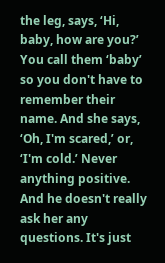the leg, says, ‘Hi, baby, how are you?’ You call them ‘baby’ so you don't have to remember their name. And she says, ‘Oh, I'm scared,’ or, ‘I'm cold.’ Never anything positive. And he doesn't really ask her any questions. It's just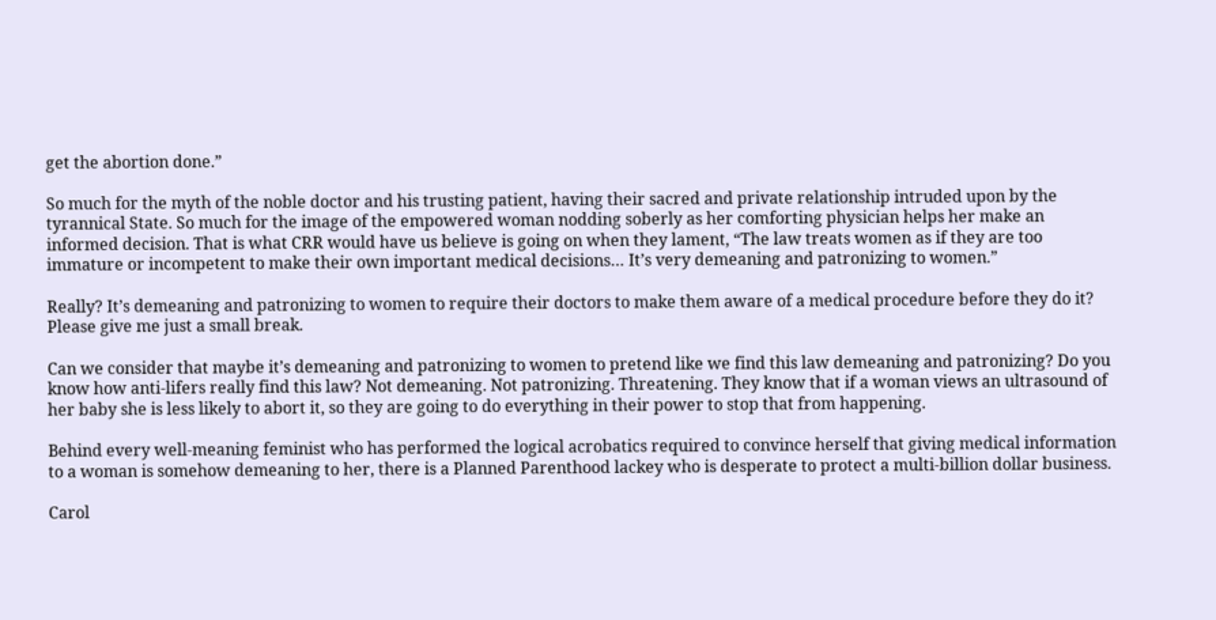get the abortion done.”

So much for the myth of the noble doctor and his trusting patient, having their sacred and private relationship intruded upon by the tyrannical State. So much for the image of the empowered woman nodding soberly as her comforting physician helps her make an informed decision. That is what CRR would have us believe is going on when they lament, “The law treats women as if they are too immature or incompetent to make their own important medical decisions… It’s very demeaning and patronizing to women.”

Really? It’s demeaning and patronizing to women to require their doctors to make them aware of a medical procedure before they do it? Please give me just a small break.

Can we consider that maybe it’s demeaning and patronizing to women to pretend like we find this law demeaning and patronizing? Do you know how anti-lifers really find this law? Not demeaning. Not patronizing. Threatening. They know that if a woman views an ultrasound of her baby she is less likely to abort it, so they are going to do everything in their power to stop that from happening.

Behind every well-meaning feminist who has performed the logical acrobatics required to convince herself that giving medical information to a woman is somehow demeaning to her, there is a Planned Parenthood lackey who is desperate to protect a multi-billion dollar business.

Carol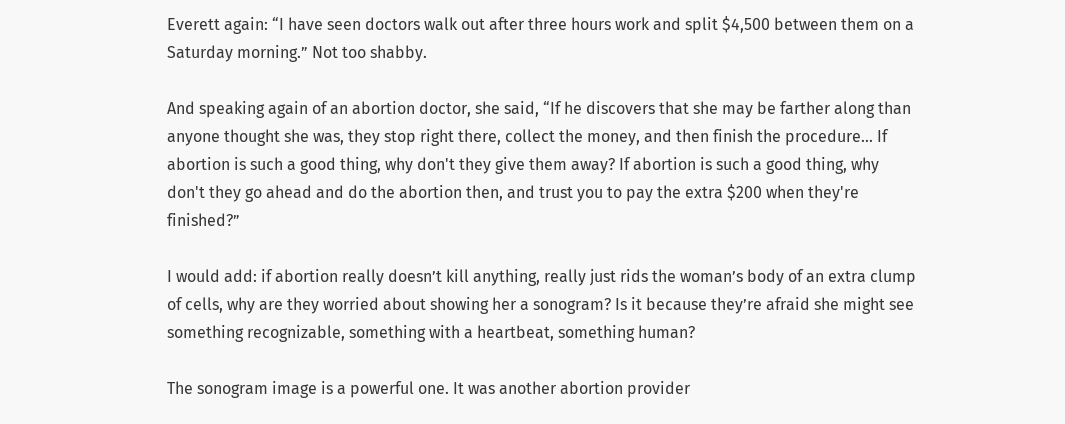Everett again: “I have seen doctors walk out after three hours work and split $4,500 between them on a Saturday morning.” Not too shabby.

And speaking again of an abortion doctor, she said, “If he discovers that she may be farther along than anyone thought she was, they stop right there, collect the money, and then finish the procedure… If abortion is such a good thing, why don't they give them away? If abortion is such a good thing, why don't they go ahead and do the abortion then, and trust you to pay the extra $200 when they're finished?”

I would add: if abortion really doesn’t kill anything, really just rids the woman’s body of an extra clump of cells, why are they worried about showing her a sonogram? Is it because they’re afraid she might see something recognizable, something with a heartbeat, something human?

The sonogram image is a powerful one. It was another abortion provider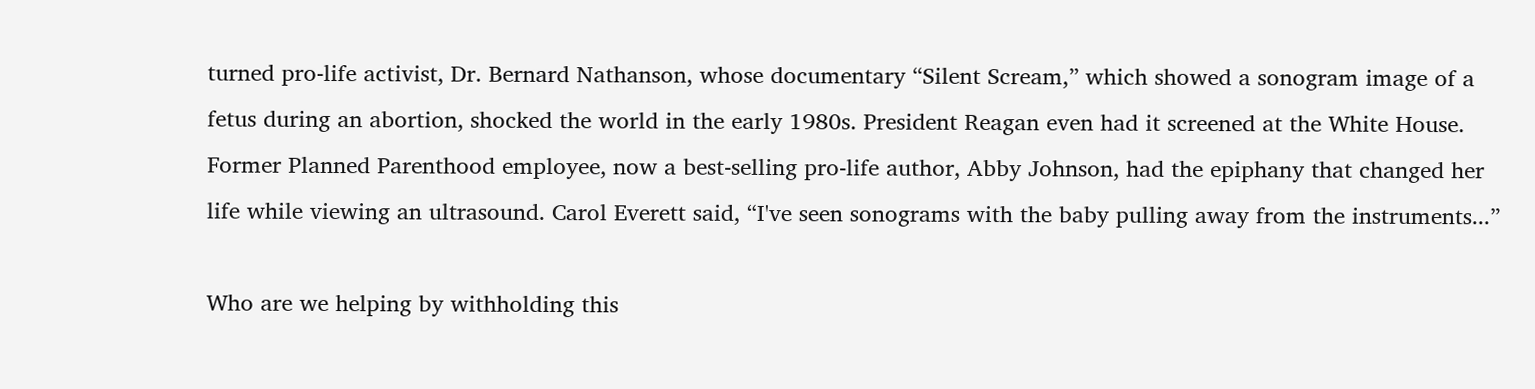turned pro-life activist, Dr. Bernard Nathanson, whose documentary “Silent Scream,” which showed a sonogram image of a fetus during an abortion, shocked the world in the early 1980s. President Reagan even had it screened at the White House. Former Planned Parenthood employee, now a best-selling pro-life author, Abby Johnson, had the epiphany that changed her life while viewing an ultrasound. Carol Everett said, “I've seen sonograms with the baby pulling away from the instruments...”

Who are we helping by withholding this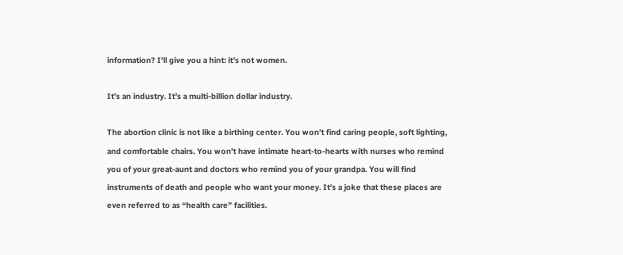information? I’ll give you a hint: it’s not women.

It’s an industry. It’s a multi-billion dollar industry.

The abortion clinic is not like a birthing center. You won’t find caring people, soft lighting, and comfortable chairs. You won’t have intimate heart-to-hearts with nurses who remind you of your great-aunt and doctors who remind you of your grandpa. You will find instruments of death and people who want your money. It’s a joke that these places are even referred to as “health care” facilities.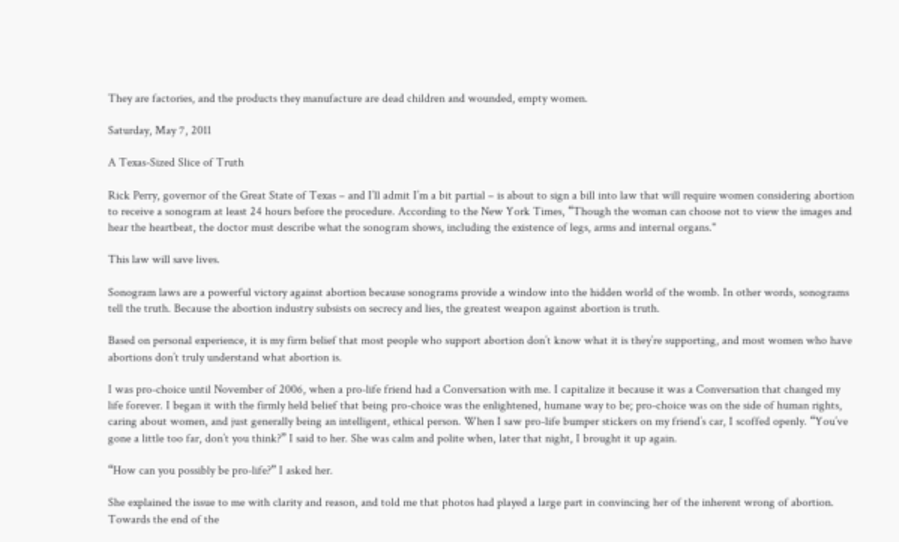They are factories, and the products they manufacture are dead children and wounded, empty women.

Saturday, May 7, 2011

A Texas-Sized Slice of Truth

Rick Perry, governor of the Great State of Texas – and I’ll admit I’m a bit partial – is about to sign a bill into law that will require women considering abortion to receive a sonogram at least 24 hours before the procedure. According to the New York Times, “Though the woman can choose not to view the images and hear the heartbeat, the doctor must describe what the sonogram shows, including the existence of legs, arms and internal organs."

This law will save lives.

Sonogram laws are a powerful victory against abortion because sonograms provide a window into the hidden world of the womb. In other words, sonograms tell the truth. Because the abortion industry subsists on secrecy and lies, the greatest weapon against abortion is truth.

Based on personal experience, it is my firm belief that most people who support abortion don’t know what it is they’re supporting, and most women who have abortions don’t truly understand what abortion is.

I was pro-choice until November of 2006, when a pro-life friend had a Conversation with me. I capitalize it because it was a Conversation that changed my life forever. I began it with the firmly held belief that being pro-choice was the enlightened, humane way to be; pro-choice was on the side of human rights, caring about women, and just generally being an intelligent, ethical person. When I saw pro-life bumper stickers on my friend’s car, I scoffed openly. “You’ve gone a little too far, don’t you think?” I said to her. She was calm and polite when, later that night, I brought it up again.

“How can you possibly be pro-life?” I asked her.

She explained the issue to me with clarity and reason, and told me that photos had played a large part in convincing her of the inherent wrong of abortion. Towards the end of the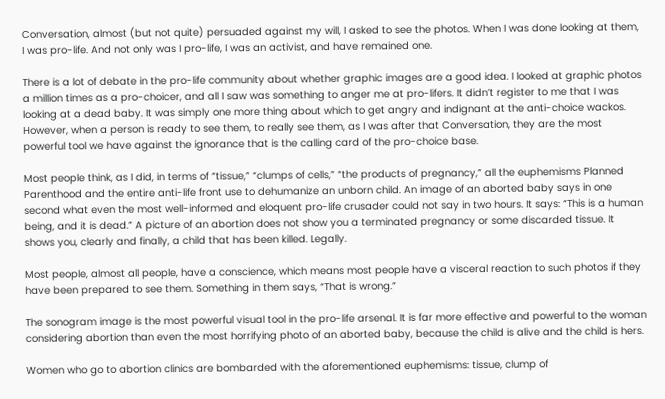Conversation, almost (but not quite) persuaded against my will, I asked to see the photos. When I was done looking at them, I was pro-life. And not only was I pro-life, I was an activist, and have remained one.

There is a lot of debate in the pro-life community about whether graphic images are a good idea. I looked at graphic photos a million times as a pro-choicer, and all I saw was something to anger me at pro-lifers. It didn’t register to me that I was looking at a dead baby. It was simply one more thing about which to get angry and indignant at the anti-choice wackos. However, when a person is ready to see them, to really see them, as I was after that Conversation, they are the most powerful tool we have against the ignorance that is the calling card of the pro-choice base.

Most people think, as I did, in terms of “tissue,” “clumps of cells,” “the products of pregnancy,” all the euphemisms Planned Parenthood and the entire anti-life front use to dehumanize an unborn child. An image of an aborted baby says in one second what even the most well-informed and eloquent pro-life crusader could not say in two hours. It says: “This is a human being, and it is dead.” A picture of an abortion does not show you a terminated pregnancy or some discarded tissue. It shows you, clearly and finally, a child that has been killed. Legally.

Most people, almost all people, have a conscience, which means most people have a visceral reaction to such photos if they have been prepared to see them. Something in them says, “That is wrong.”

The sonogram image is the most powerful visual tool in the pro-life arsenal. It is far more effective and powerful to the woman considering abortion than even the most horrifying photo of an aborted baby, because the child is alive and the child is hers.

Women who go to abortion clinics are bombarded with the aforementioned euphemisms: tissue, clump of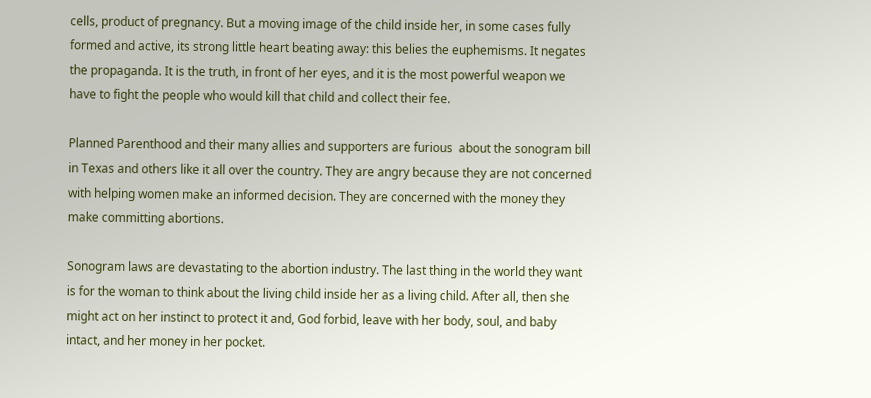cells, product of pregnancy. But a moving image of the child inside her, in some cases fully formed and active, its strong little heart beating away: this belies the euphemisms. It negates the propaganda. It is the truth, in front of her eyes, and it is the most powerful weapon we have to fight the people who would kill that child and collect their fee.

Planned Parenthood and their many allies and supporters are furious  about the sonogram bill in Texas and others like it all over the country. They are angry because they are not concerned with helping women make an informed decision. They are concerned with the money they make committing abortions.

Sonogram laws are devastating to the abortion industry. The last thing in the world they want is for the woman to think about the living child inside her as a living child. After all, then she might act on her instinct to protect it and, God forbid, leave with her body, soul, and baby intact, and her money in her pocket.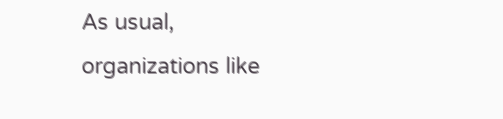As usual, organizations like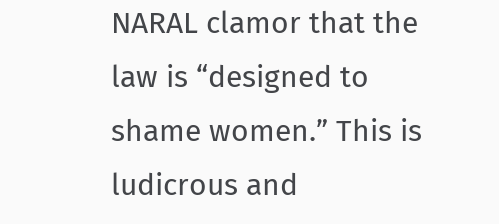NARAL clamor that the law is “designed to shame women.” This is ludicrous and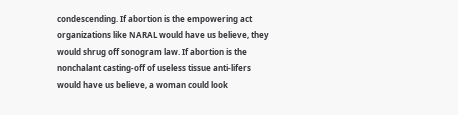condescending. If abortion is the empowering act organizations like NARAL would have us believe, they would shrug off sonogram law. If abortion is the nonchalant casting-off of useless tissue anti-lifers would have us believe, a woman could look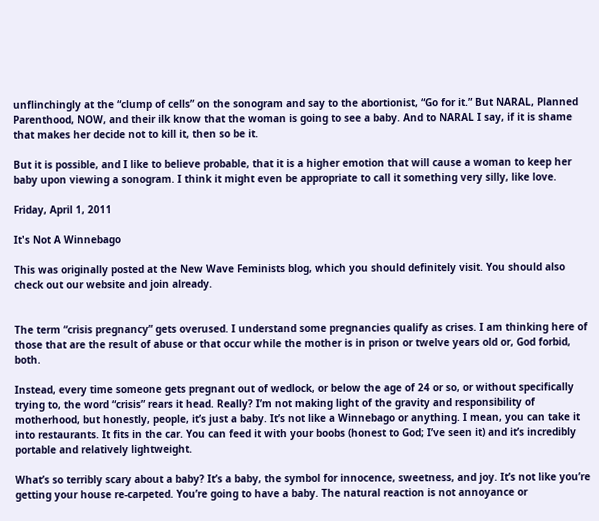unflinchingly at the “clump of cells” on the sonogram and say to the abortionist, “Go for it.” But NARAL, Planned Parenthood, NOW, and their ilk know that the woman is going to see a baby. And to NARAL I say, if it is shame that makes her decide not to kill it, then so be it.

But it is possible, and I like to believe probable, that it is a higher emotion that will cause a woman to keep her baby upon viewing a sonogram. I think it might even be appropriate to call it something very silly, like love.

Friday, April 1, 2011

It's Not A Winnebago

This was originally posted at the New Wave Feminists blog, which you should definitely visit. You should also check out our website and join already.


The term “crisis pregnancy” gets overused. I understand some pregnancies qualify as crises. I am thinking here of those that are the result of abuse or that occur while the mother is in prison or twelve years old or, God forbid, both.

Instead, every time someone gets pregnant out of wedlock, or below the age of 24 or so, or without specifically trying to, the word “crisis” rears it head. Really? I’m not making light of the gravity and responsibility of motherhood, but honestly, people, it’s just a baby. It’s not like a Winnebago or anything. I mean, you can take it into restaurants. It fits in the car. You can feed it with your boobs (honest to God; I’ve seen it) and it’s incredibly portable and relatively lightweight.

What’s so terribly scary about a baby? It’s a baby, the symbol for innocence, sweetness, and joy. It’s not like you’re getting your house re-carpeted. You’re going to have a baby. The natural reaction is not annoyance or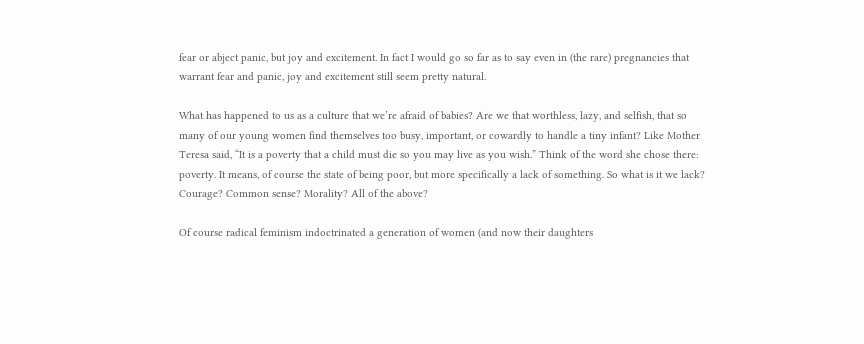fear or abject panic, but joy and excitement. In fact I would go so far as to say even in (the rare) pregnancies that warrant fear and panic, joy and excitement still seem pretty natural.

What has happened to us as a culture that we’re afraid of babies? Are we that worthless, lazy, and selfish, that so many of our young women find themselves too busy, important, or cowardly to handle a tiny infant? Like Mother Teresa said, “It is a poverty that a child must die so you may live as you wish.” Think of the word she chose there: poverty. It means, of course the state of being poor, but more specifically a lack of something. So what is it we lack? Courage? Common sense? Morality? All of the above?

Of course radical feminism indoctrinated a generation of women (and now their daughters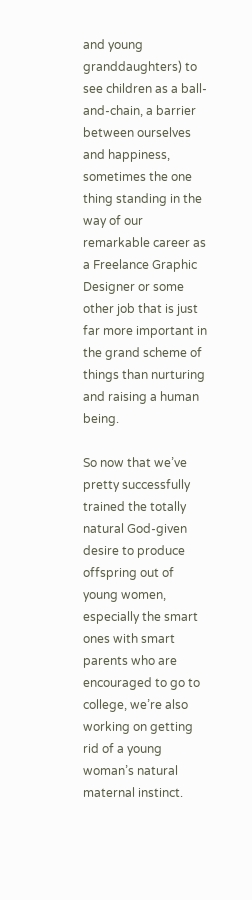and young granddaughters) to see children as a ball-and-chain, a barrier between ourselves and happiness, sometimes the one thing standing in the way of our remarkable career as a Freelance Graphic Designer or some other job that is just far more important in the grand scheme of things than nurturing and raising a human being.

So now that we’ve pretty successfully trained the totally natural God-given desire to produce offspring out of young women, especially the smart ones with smart parents who are encouraged to go to college, we’re also working on getting rid of a young woman’s natural maternal instinct.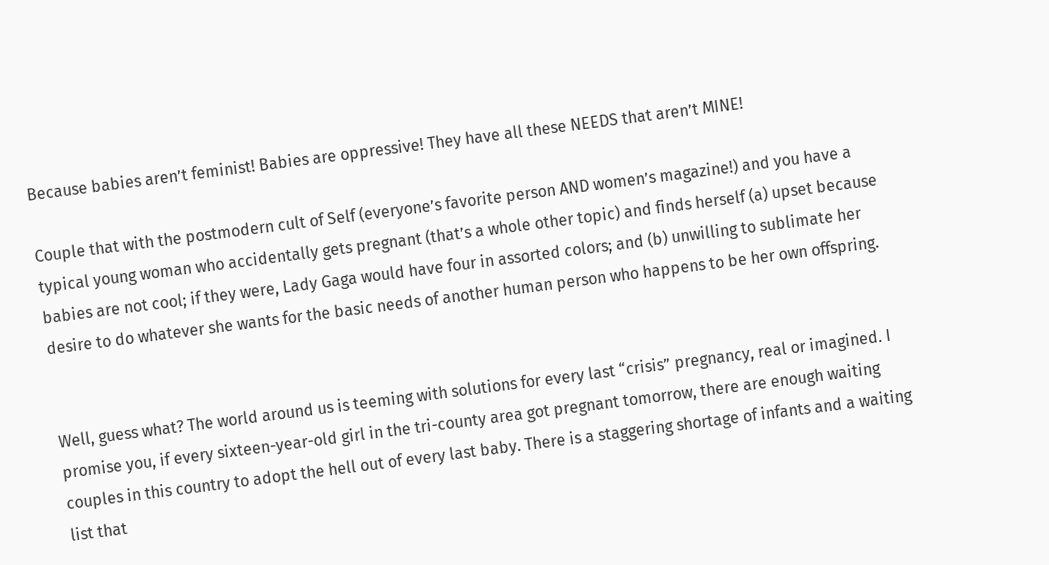Because babies aren’t feminist! Babies are oppressive! They have all these NEEDS that aren’t MINE!

Couple that with the postmodern cult of Self (everyone’s favorite person AND women’s magazine!) and you have a typical young woman who accidentally gets pregnant (that’s a whole other topic) and finds herself (a) upset because babies are not cool; if they were, Lady Gaga would have four in assorted colors; and (b) unwilling to sublimate her desire to do whatever she wants for the basic needs of another human person who happens to be her own offspring.


Well, guess what? The world around us is teeming with solutions for every last “crisis” pregnancy, real or imagined. I promise you, if every sixteen-year-old girl in the tri-county area got pregnant tomorrow, there are enough waiting couples in this country to adopt the hell out of every last baby. There is a staggering shortage of infants and a waiting list that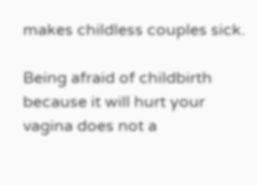makes childless couples sick.

Being afraid of childbirth because it will hurt your vagina does not a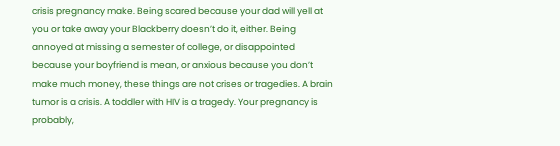crisis pregnancy make. Being scared because your dad will yell at you or take away your Blackberry doesn’t do it, either. Being annoyed at missing a semester of college, or disappointed because your boyfriend is mean, or anxious because you don’t make much money, these things are not crises or tragedies. A brain tumor is a crisis. A toddler with HIV is a tragedy. Your pregnancy is probably,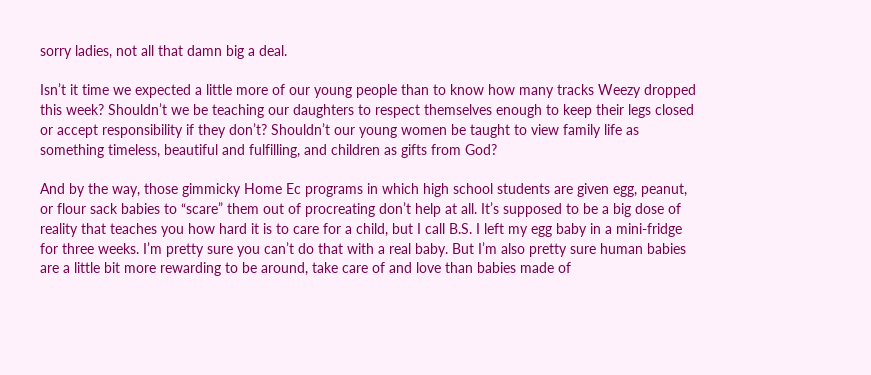sorry ladies, not all that damn big a deal.

Isn’t it time we expected a little more of our young people than to know how many tracks Weezy dropped this week? Shouldn’t we be teaching our daughters to respect themselves enough to keep their legs closed or accept responsibility if they don’t? Shouldn’t our young women be taught to view family life as something timeless, beautiful and fulfilling, and children as gifts from God?

And by the way, those gimmicky Home Ec programs in which high school students are given egg, peanut, or flour sack babies to “scare” them out of procreating don’t help at all. It’s supposed to be a big dose of reality that teaches you how hard it is to care for a child, but I call B.S. I left my egg baby in a mini-fridge for three weeks. I’m pretty sure you can’t do that with a real baby. But I’m also pretty sure human babies are a little bit more rewarding to be around, take care of and love than babies made of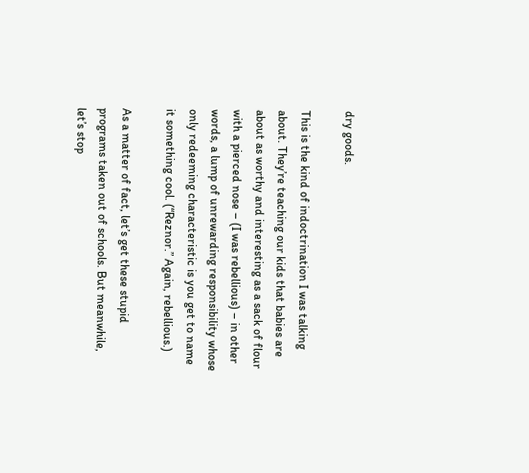dry goods.

This is the kind of indoctrination I was talking about. They’re teaching our kids that babies are about as worthy and interesting as a sack of flour with a pierced nose – (I was rebellious) – in other words, a lump of unrewarding responsibility whose only redeeming characteristic is you get to name it something cool. (“Reznor.” Again, rebellious.)

As a matter of fact, let’s get these stupid programs taken out of schools. But meanwhile, let’s stop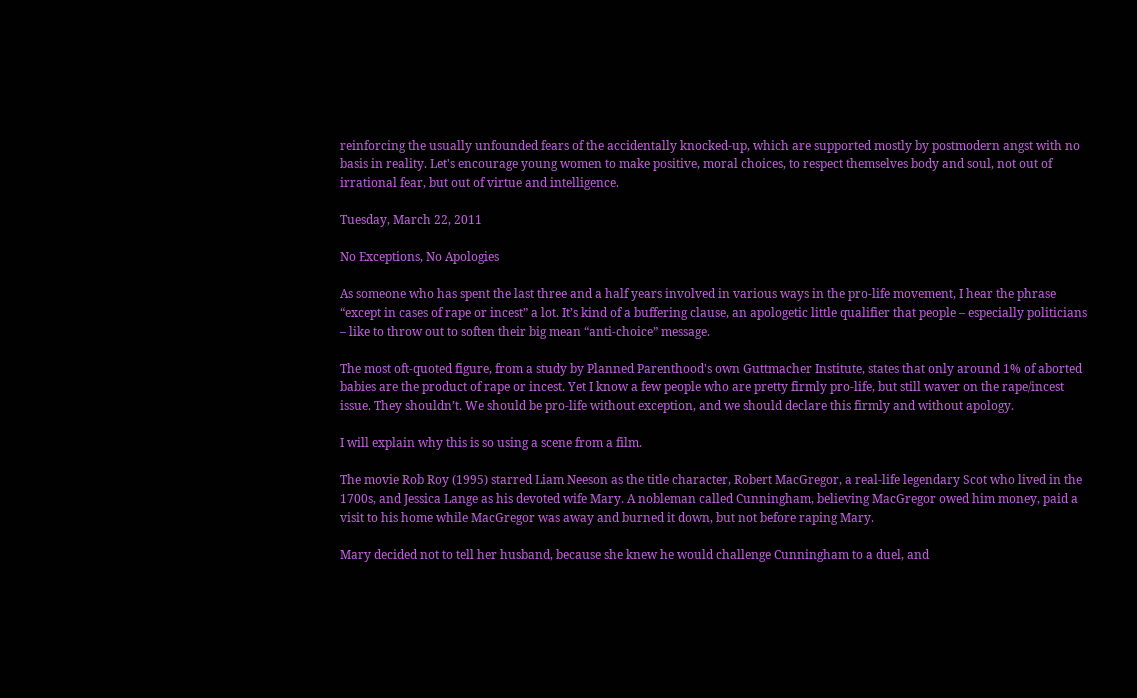reinforcing the usually unfounded fears of the accidentally knocked-up, which are supported mostly by postmodern angst with no basis in reality. Let's encourage young women to make positive, moral choices, to respect themselves body and soul, not out of irrational fear, but out of virtue and intelligence.

Tuesday, March 22, 2011

No Exceptions, No Apologies

As someone who has spent the last three and a half years involved in various ways in the pro-life movement, I hear the phrase “except in cases of rape or incest” a lot. It’s kind of a buffering clause, an apologetic little qualifier that people – especially politicians – like to throw out to soften their big mean “anti-choice” message.

The most oft-quoted figure, from a study by Planned Parenthood's own Guttmacher Institute, states that only around 1% of aborted babies are the product of rape or incest. Yet I know a few people who are pretty firmly pro-life, but still waver on the rape/incest issue. They shouldn’t. We should be pro-life without exception, and we should declare this firmly and without apology.

I will explain why this is so using a scene from a film.

The movie Rob Roy (1995) starred Liam Neeson as the title character, Robert MacGregor, a real-life legendary Scot who lived in the 1700s, and Jessica Lange as his devoted wife Mary. A nobleman called Cunningham, believing MacGregor owed him money, paid a visit to his home while MacGregor was away and burned it down, but not before raping Mary.

Mary decided not to tell her husband, because she knew he would challenge Cunningham to a duel, and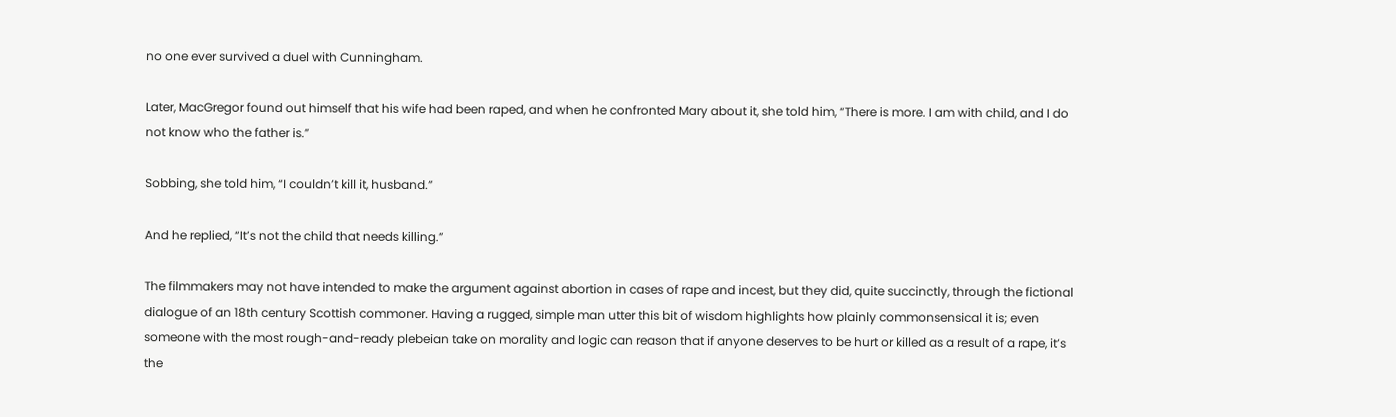no one ever survived a duel with Cunningham.

Later, MacGregor found out himself that his wife had been raped, and when he confronted Mary about it, she told him, “There is more. I am with child, and I do not know who the father is.”

Sobbing, she told him, “I couldn’t kill it, husband.”

And he replied, “It’s not the child that needs killing.”

The filmmakers may not have intended to make the argument against abortion in cases of rape and incest, but they did, quite succinctly, through the fictional dialogue of an 18th century Scottish commoner. Having a rugged, simple man utter this bit of wisdom highlights how plainly commonsensical it is; even someone with the most rough-and-ready plebeian take on morality and logic can reason that if anyone deserves to be hurt or killed as a result of a rape, it’s the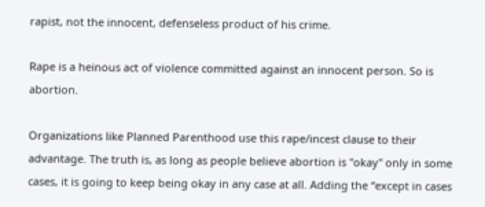rapist, not the innocent, defenseless product of his crime.

Rape is a heinous act of violence committed against an innocent person. So is abortion.

Organizations like Planned Parenthood use this rape/incest clause to their advantage. The truth is, as long as people believe abortion is "okay" only in some cases, it is going to keep being okay in any case at all. Adding the “except in cases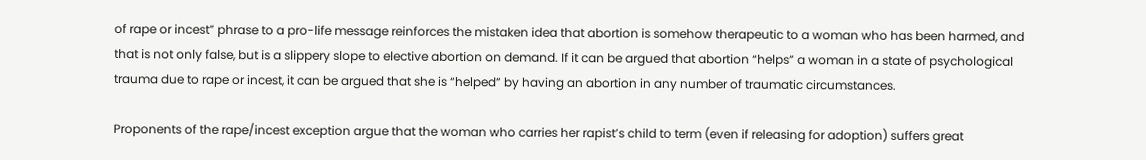of rape or incest” phrase to a pro-life message reinforces the mistaken idea that abortion is somehow therapeutic to a woman who has been harmed, and that is not only false, but is a slippery slope to elective abortion on demand. If it can be argued that abortion “helps” a woman in a state of psychological trauma due to rape or incest, it can be argued that she is “helped” by having an abortion in any number of traumatic circumstances.

Proponents of the rape/incest exception argue that the woman who carries her rapist’s child to term (even if releasing for adoption) suffers great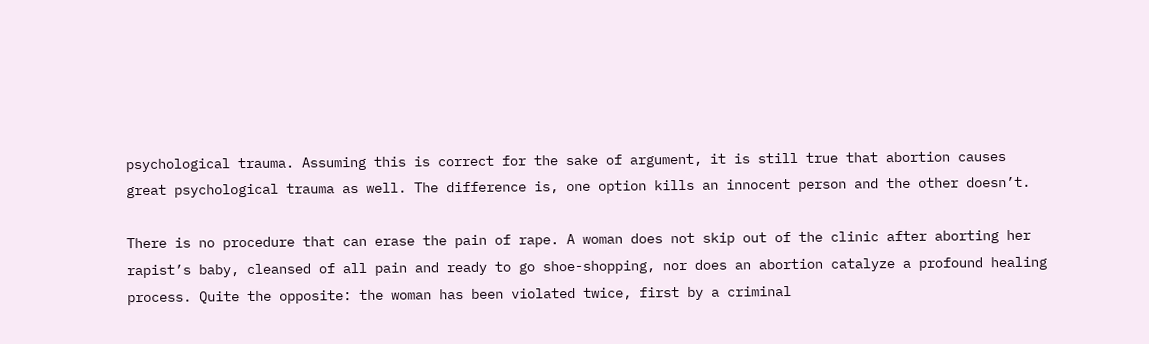psychological trauma. Assuming this is correct for the sake of argument, it is still true that abortion causes great psychological trauma as well. The difference is, one option kills an innocent person and the other doesn’t.

There is no procedure that can erase the pain of rape. A woman does not skip out of the clinic after aborting her rapist’s baby, cleansed of all pain and ready to go shoe-shopping, nor does an abortion catalyze a profound healing process. Quite the opposite: the woman has been violated twice, first by a criminal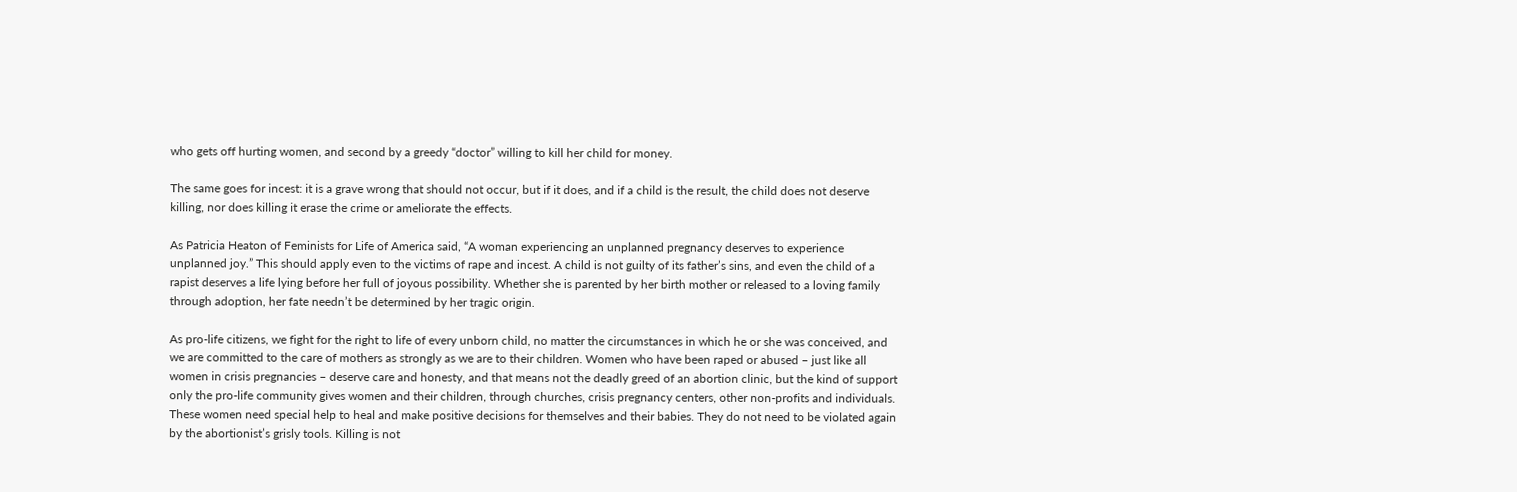who gets off hurting women, and second by a greedy “doctor” willing to kill her child for money.

The same goes for incest: it is a grave wrong that should not occur, but if it does, and if a child is the result, the child does not deserve killing, nor does killing it erase the crime or ameliorate the effects.

As Patricia Heaton of Feminists for Life of America said, “A woman experiencing an unplanned pregnancy deserves to experience unplanned joy.” This should apply even to the victims of rape and incest. A child is not guilty of its father’s sins, and even the child of a rapist deserves a life lying before her full of joyous possibility. Whether she is parented by her birth mother or released to a loving family through adoption, her fate needn’t be determined by her tragic origin.

As pro-life citizens, we fight for the right to life of every unborn child, no matter the circumstances in which he or she was conceived, and we are committed to the care of mothers as strongly as we are to their children. Women who have been raped or abused – just like all women in crisis pregnancies – deserve care and honesty, and that means not the deadly greed of an abortion clinic, but the kind of support only the pro-life community gives women and their children, through churches, crisis pregnancy centers, other non-profits and individuals. These women need special help to heal and make positive decisions for themselves and their babies. They do not need to be violated again by the abortionist’s grisly tools. Killing is not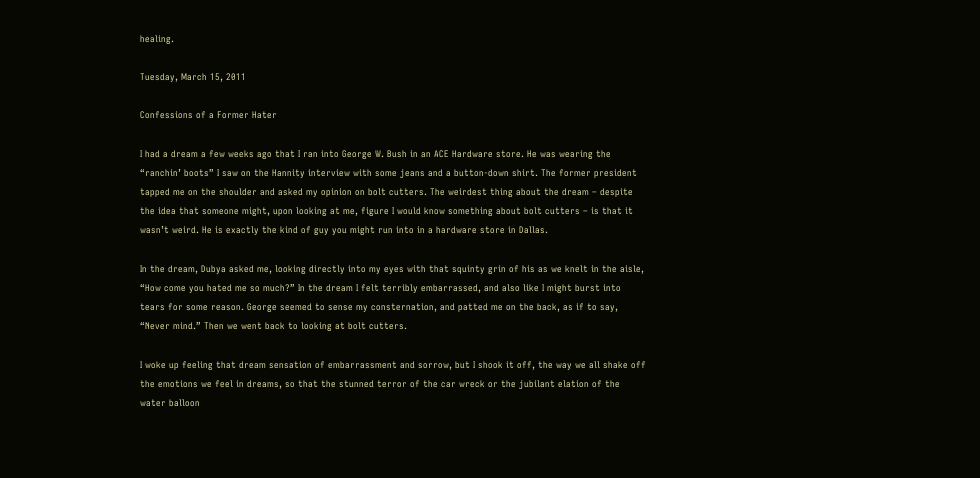healing.

Tuesday, March 15, 2011

Confessions of a Former Hater

I had a dream a few weeks ago that I ran into George W. Bush in an ACE Hardware store. He was wearing the “ranchin’ boots” I saw on the Hannity interview with some jeans and a button-down shirt. The former president tapped me on the shoulder and asked my opinion on bolt cutters. The weirdest thing about the dream – despite the idea that someone might, upon looking at me, figure I would know something about bolt cutters – is that it wasn’t weird. He is exactly the kind of guy you might run into in a hardware store in Dallas.

In the dream, Dubya asked me, looking directly into my eyes with that squinty grin of his as we knelt in the aisle, “How come you hated me so much?” In the dream I felt terribly embarrassed, and also like I might burst into tears for some reason. George seemed to sense my consternation, and patted me on the back, as if to say, “Never mind.” Then we went back to looking at bolt cutters.

I woke up feeling that dream sensation of embarrassment and sorrow, but I shook it off, the way we all shake off the emotions we feel in dreams, so that the stunned terror of the car wreck or the jubilant elation of the water balloon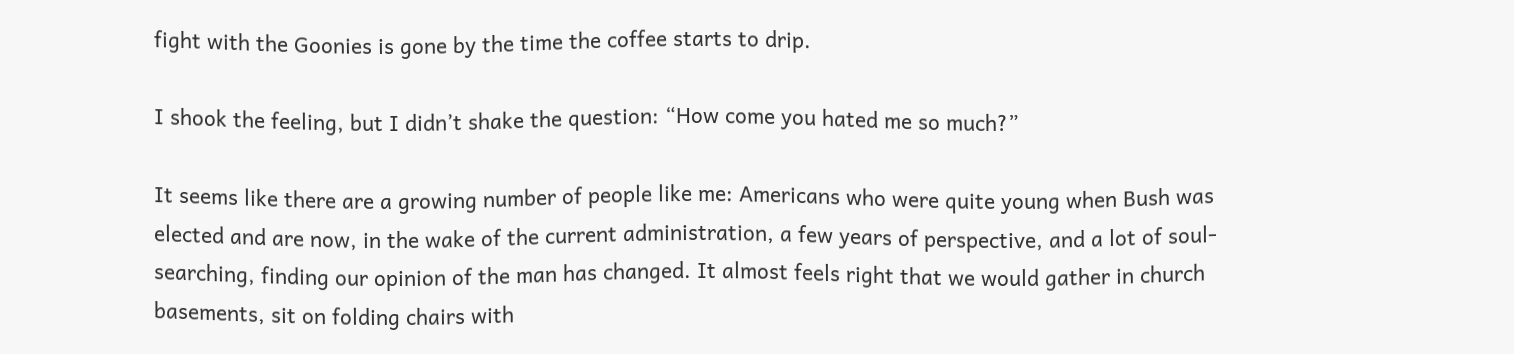fight with the Goonies is gone by the time the coffee starts to drip.

I shook the feeling, but I didn’t shake the question: “How come you hated me so much?”

It seems like there are a growing number of people like me: Americans who were quite young when Bush was elected and are now, in the wake of the current administration, a few years of perspective, and a lot of soul-searching, finding our opinion of the man has changed. It almost feels right that we would gather in church basements, sit on folding chairs with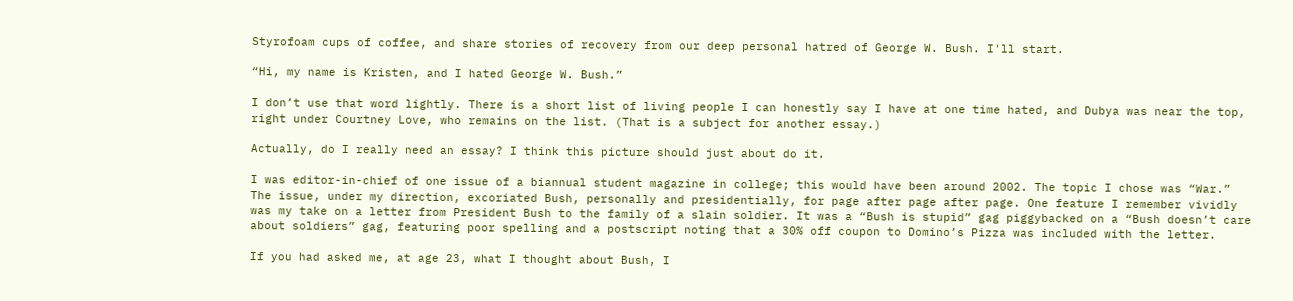Styrofoam cups of coffee, and share stories of recovery from our deep personal hatred of George W. Bush. I'll start.

“Hi, my name is Kristen, and I hated George W. Bush.”

I don’t use that word lightly. There is a short list of living people I can honestly say I have at one time hated, and Dubya was near the top, right under Courtney Love, who remains on the list. (That is a subject for another essay.)

Actually, do I really need an essay? I think this picture should just about do it.

I was editor-in-chief of one issue of a biannual student magazine in college; this would have been around 2002. The topic I chose was “War.” The issue, under my direction, excoriated Bush, personally and presidentially, for page after page after page. One feature I remember vividly was my take on a letter from President Bush to the family of a slain soldier. It was a “Bush is stupid” gag piggybacked on a “Bush doesn’t care about soldiers” gag, featuring poor spelling and a postscript noting that a 30% off coupon to Domino’s Pizza was included with the letter.

If you had asked me, at age 23, what I thought about Bush, I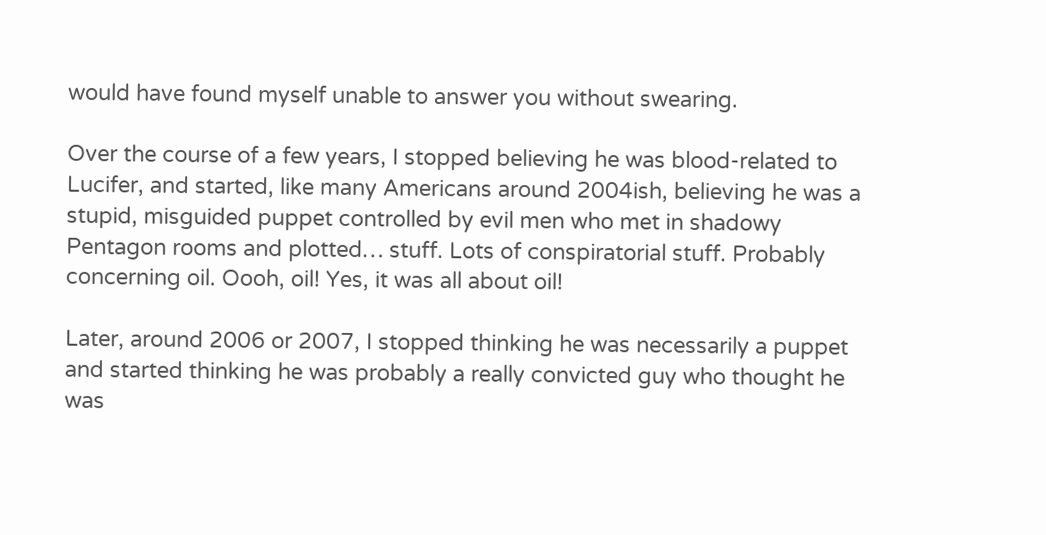would have found myself unable to answer you without swearing.

Over the course of a few years, I stopped believing he was blood-related to Lucifer, and started, like many Americans around 2004ish, believing he was a stupid, misguided puppet controlled by evil men who met in shadowy Pentagon rooms and plotted… stuff. Lots of conspiratorial stuff. Probably concerning oil. Oooh, oil! Yes, it was all about oil!

Later, around 2006 or 2007, I stopped thinking he was necessarily a puppet and started thinking he was probably a really convicted guy who thought he was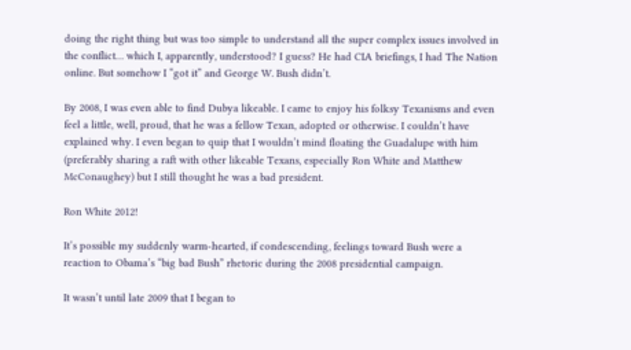doing the right thing but was too simple to understand all the super complex issues involved in the conflict… which I, apparently, understood? I guess? He had CIA briefings, I had The Nation online. But somehow I “got it” and George W. Bush didn’t.

By 2008, I was even able to find Dubya likeable. I came to enjoy his folksy Texanisms and even feel a little, well, proud, that he was a fellow Texan, adopted or otherwise. I couldn’t have explained why. I even began to quip that I wouldn’t mind floating the Guadalupe with him (preferably sharing a raft with other likeable Texans, especially Ron White and Matthew McConaughey) but I still thought he was a bad president.

Ron White 2012!

It’s possible my suddenly warm-hearted, if condescending, feelings toward Bush were a reaction to Obama’s “big bad Bush” rhetoric during the 2008 presidential campaign.

It wasn’t until late 2009 that I began to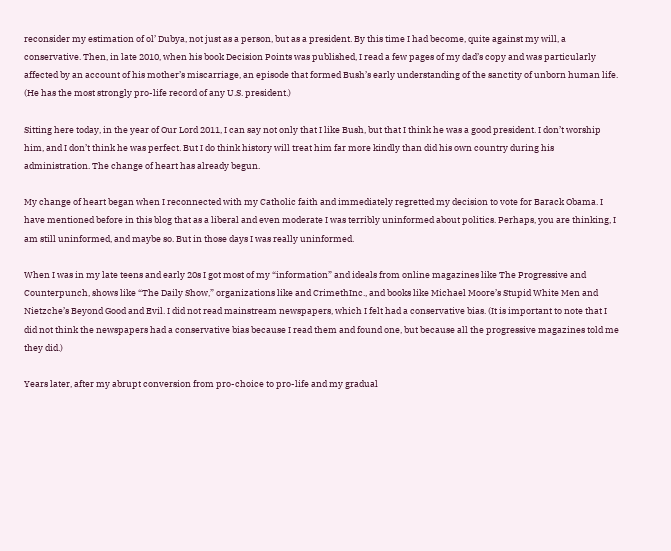reconsider my estimation of ol’ Dubya, not just as a person, but as a president. By this time I had become, quite against my will, a conservative. Then, in late 2010, when his book Decision Points was published, I read a few pages of my dad’s copy and was particularly affected by an account of his mother’s miscarriage, an episode that formed Bush’s early understanding of the sanctity of unborn human life. (He has the most strongly pro-life record of any U.S. president.)

Sitting here today, in the year of Our Lord 2011, I can say not only that I like Bush, but that I think he was a good president. I don’t worship him, and I don’t think he was perfect. But I do think history will treat him far more kindly than did his own country during his administration. The change of heart has already begun.

My change of heart began when I reconnected with my Catholic faith and immediately regretted my decision to vote for Barack Obama. I have mentioned before in this blog that as a liberal and even moderate I was terribly uninformed about politics. Perhaps, you are thinking, I am still uninformed, and maybe so. But in those days I was really uninformed.

When I was in my late teens and early 20s I got most of my “information” and ideals from online magazines like The Progressive and Counterpunch, shows like “The Daily Show,” organizations like and CrimethInc., and books like Michael Moore’s Stupid White Men and Nietzche’s Beyond Good and Evil. I did not read mainstream newspapers, which I felt had a conservative bias. (It is important to note that I did not think the newspapers had a conservative bias because I read them and found one, but because all the progressive magazines told me they did.)

Years later, after my abrupt conversion from pro-choice to pro-life and my gradual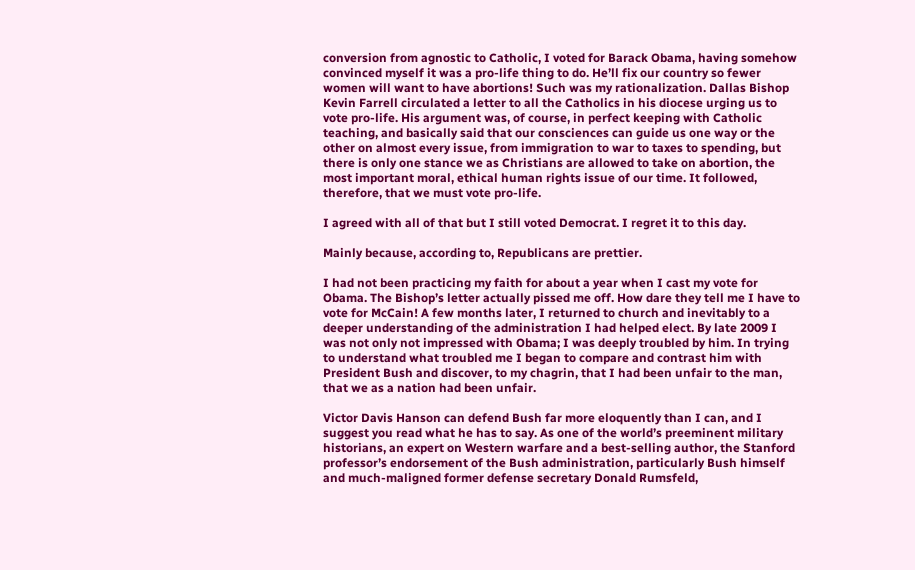conversion from agnostic to Catholic, I voted for Barack Obama, having somehow convinced myself it was a pro-life thing to do. He’ll fix our country so fewer women will want to have abortions! Such was my rationalization. Dallas Bishop Kevin Farrell circulated a letter to all the Catholics in his diocese urging us to vote pro-life. His argument was, of course, in perfect keeping with Catholic teaching, and basically said that our consciences can guide us one way or the other on almost every issue, from immigration to war to taxes to spending, but there is only one stance we as Christians are allowed to take on abortion, the most important moral, ethical human rights issue of our time. It followed, therefore, that we must vote pro-life.

I agreed with all of that but I still voted Democrat. I regret it to this day.

Mainly because, according to, Republicans are prettier.

I had not been practicing my faith for about a year when I cast my vote for Obama. The Bishop’s letter actually pissed me off. How dare they tell me I have to vote for McCain! A few months later, I returned to church and inevitably to a deeper understanding of the administration I had helped elect. By late 2009 I was not only not impressed with Obama; I was deeply troubled by him. In trying to understand what troubled me I began to compare and contrast him with President Bush and discover, to my chagrin, that I had been unfair to the man, that we as a nation had been unfair.

Victor Davis Hanson can defend Bush far more eloquently than I can, and I suggest you read what he has to say. As one of the world’s preeminent military historians, an expert on Western warfare and a best-selling author, the Stanford professor’s endorsement of the Bush administration, particularly Bush himself and much-maligned former defense secretary Donald Rumsfeld,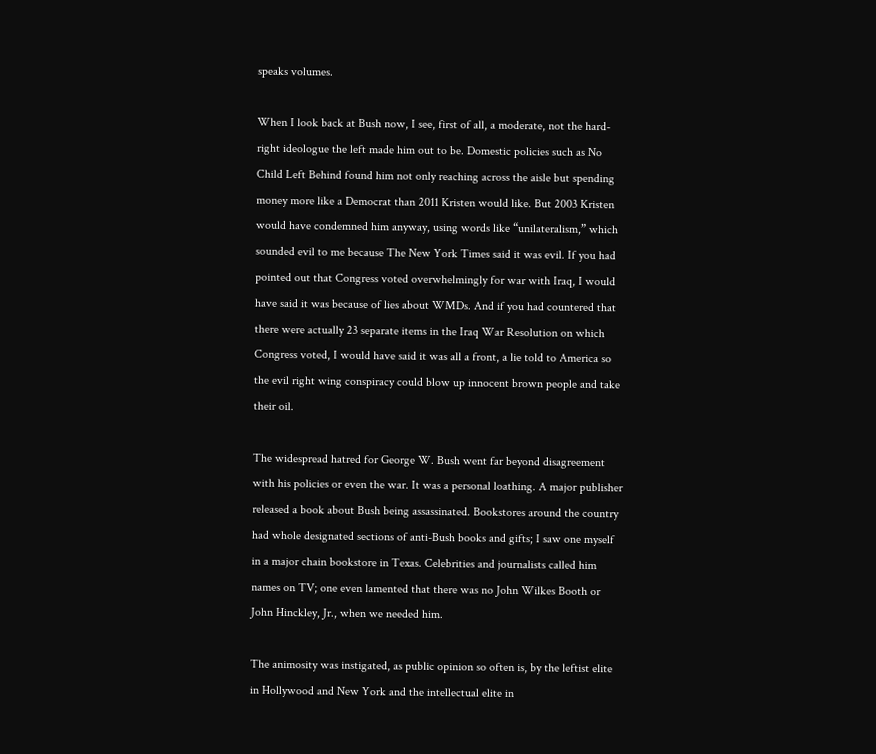speaks volumes.

When I look back at Bush now, I see, first of all, a moderate, not the hard-right ideologue the left made him out to be. Domestic policies such as No Child Left Behind found him not only reaching across the aisle but spending money more like a Democrat than 2011 Kristen would like. But 2003 Kristen would have condemned him anyway, using words like “unilateralism,” which sounded evil to me because The New York Times said it was evil. If you had pointed out that Congress voted overwhelmingly for war with Iraq, I would have said it was because of lies about WMDs. And if you had countered that there were actually 23 separate items in the Iraq War Resolution on which Congress voted, I would have said it was all a front, a lie told to America so the evil right wing conspiracy could blow up innocent brown people and take their oil.

The widespread hatred for George W. Bush went far beyond disagreement with his policies or even the war. It was a personal loathing. A major publisher released a book about Bush being assassinated. Bookstores around the country had whole designated sections of anti-Bush books and gifts; I saw one myself in a major chain bookstore in Texas. Celebrities and journalists called him names on TV; one even lamented that there was no John Wilkes Booth or John Hinckley, Jr., when we needed him.

The animosity was instigated, as public opinion so often is, by the leftist elite in Hollywood and New York and the intellectual elite in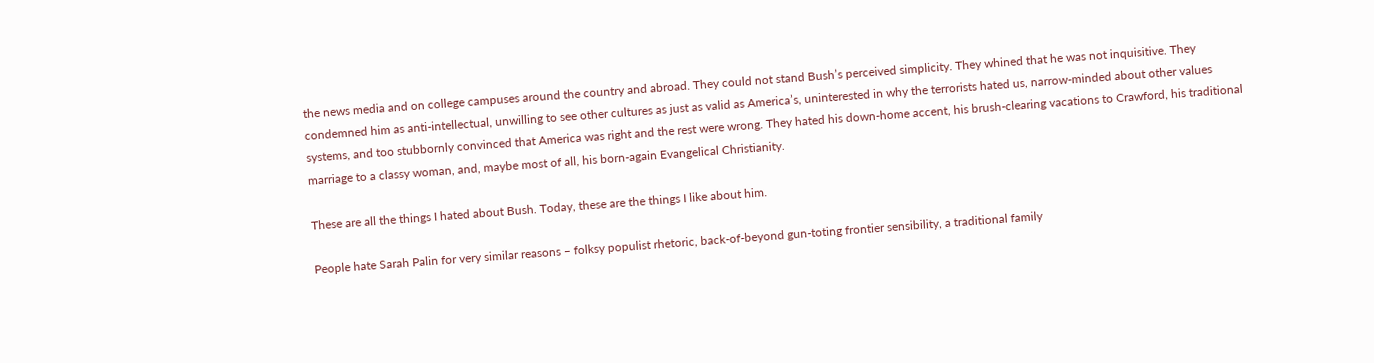the news media and on college campuses around the country and abroad. They could not stand Bush’s perceived simplicity. They whined that he was not inquisitive. They condemned him as anti-intellectual, unwilling to see other cultures as just as valid as America’s, uninterested in why the terrorists hated us, narrow-minded about other values systems, and too stubbornly convinced that America was right and the rest were wrong. They hated his down-home accent, his brush-clearing vacations to Crawford, his traditional marriage to a classy woman, and, maybe most of all, his born-again Evangelical Christianity.

These are all the things I hated about Bush. Today, these are the things I like about him.

People hate Sarah Palin for very similar reasons – folksy populist rhetoric, back-of-beyond gun-toting frontier sensibility, a traditional family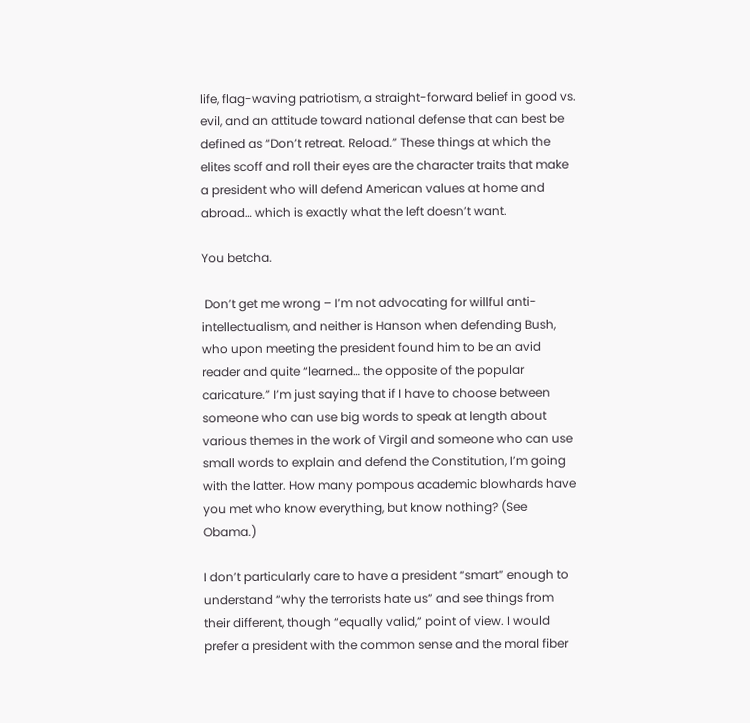life, flag-waving patriotism, a straight-forward belief in good vs. evil, and an attitude toward national defense that can best be defined as “Don’t retreat. Reload.” These things at which the elites scoff and roll their eyes are the character traits that make a president who will defend American values at home and abroad… which is exactly what the left doesn’t want.

You betcha.

 Don’t get me wrong – I’m not advocating for willful anti-intellectualism, and neither is Hanson when defending Bush, who upon meeting the president found him to be an avid reader and quite “learned… the opposite of the popular caricature.” I’m just saying that if I have to choose between someone who can use big words to speak at length about various themes in the work of Virgil and someone who can use small words to explain and defend the Constitution, I’m going with the latter. How many pompous academic blowhards have you met who know everything, but know nothing? (See Obama.)

I don’t particularly care to have a president “smart” enough to understand “why the terrorists hate us” and see things from their different, though “equally valid,” point of view. I would prefer a president with the common sense and the moral fiber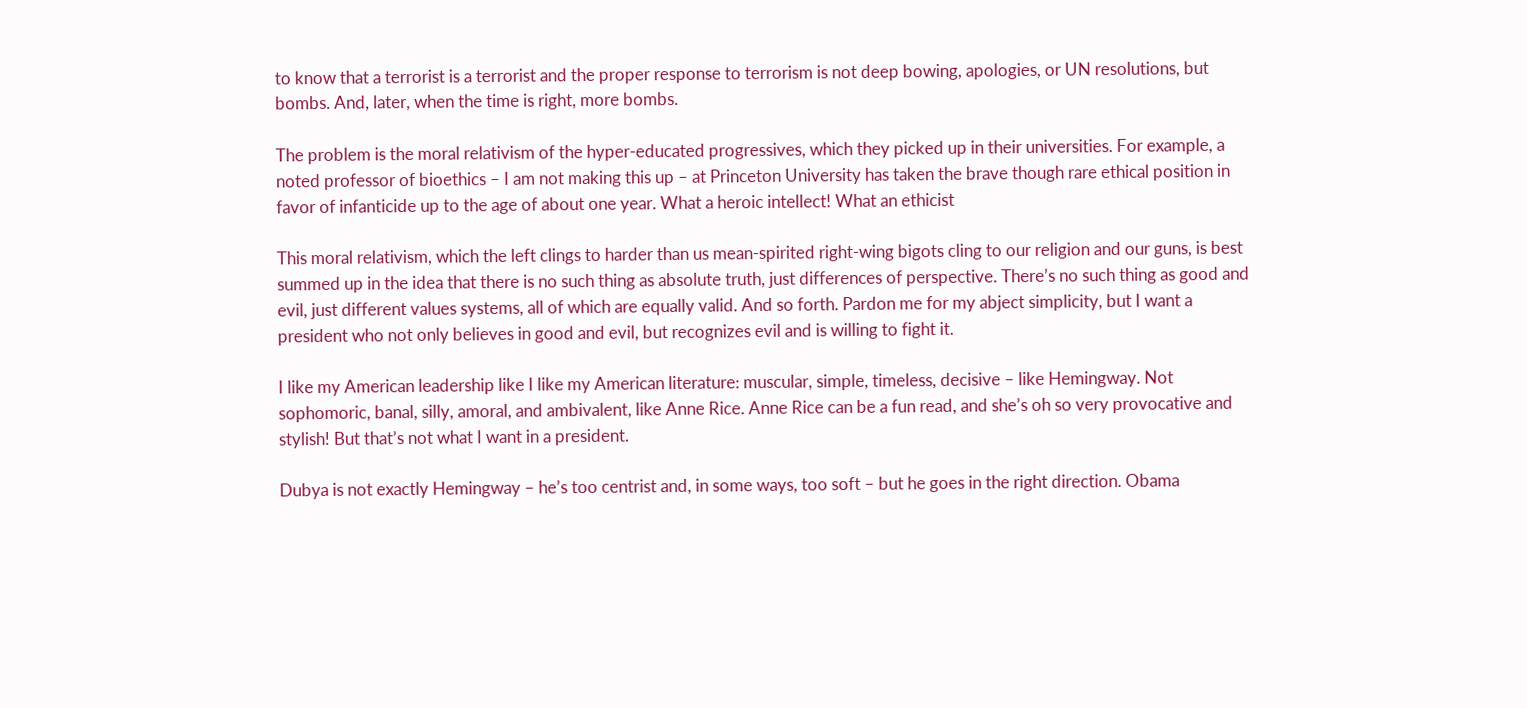to know that a terrorist is a terrorist and the proper response to terrorism is not deep bowing, apologies, or UN resolutions, but bombs. And, later, when the time is right, more bombs.

The problem is the moral relativism of the hyper-educated progressives, which they picked up in their universities. For example, a noted professor of bioethics – I am not making this up – at Princeton University has taken the brave though rare ethical position in favor of infanticide up to the age of about one year. What a heroic intellect! What an ethicist

This moral relativism, which the left clings to harder than us mean-spirited right-wing bigots cling to our religion and our guns, is best summed up in the idea that there is no such thing as absolute truth, just differences of perspective. There’s no such thing as good and evil, just different values systems, all of which are equally valid. And so forth. Pardon me for my abject simplicity, but I want a president who not only believes in good and evil, but recognizes evil and is willing to fight it.

I like my American leadership like I like my American literature: muscular, simple, timeless, decisive – like Hemingway. Not sophomoric, banal, silly, amoral, and ambivalent, like Anne Rice. Anne Rice can be a fun read, and she’s oh so very provocative and stylish! But that’s not what I want in a president.

Dubya is not exactly Hemingway – he’s too centrist and, in some ways, too soft – but he goes in the right direction. Obama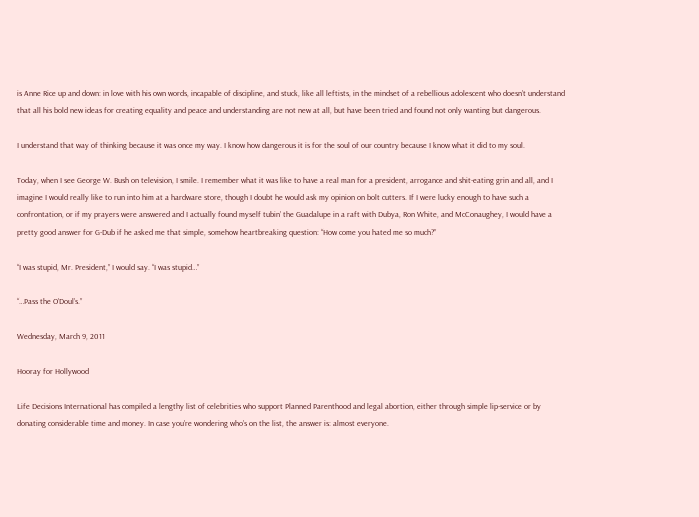is Anne Rice up and down: in love with his own words, incapable of discipline, and stuck, like all leftists, in the mindset of a rebellious adolescent who doesn’t understand that all his bold new ideas for creating equality and peace and understanding are not new at all, but have been tried and found not only wanting but dangerous.

I understand that way of thinking because it was once my way. I know how dangerous it is for the soul of our country because I know what it did to my soul.

Today, when I see George W. Bush on television, I smile. I remember what it was like to have a real man for a president, arrogance and shit-eating grin and all, and I imagine I would really like to run into him at a hardware store, though I doubt he would ask my opinion on bolt cutters. If I were lucky enough to have such a confrontation, or if my prayers were answered and I actually found myself tubin’ the Guadalupe in a raft with Dubya, Ron White, and McConaughey, I would have a pretty good answer for G-Dub if he asked me that simple, somehow heartbreaking question: “How come you hated me so much?”

“I was stupid, Mr. President,” I would say. “I was stupid…”

“…Pass the O’Doul’s.”

Wednesday, March 9, 2011

Hooray for Hollywood

Life Decisions International has compiled a lengthy list of celebrities who support Planned Parenthood and legal abortion, either through simple lip-service or by donating considerable time and money. In case you’re wondering who’s on the list, the answer is: almost everyone.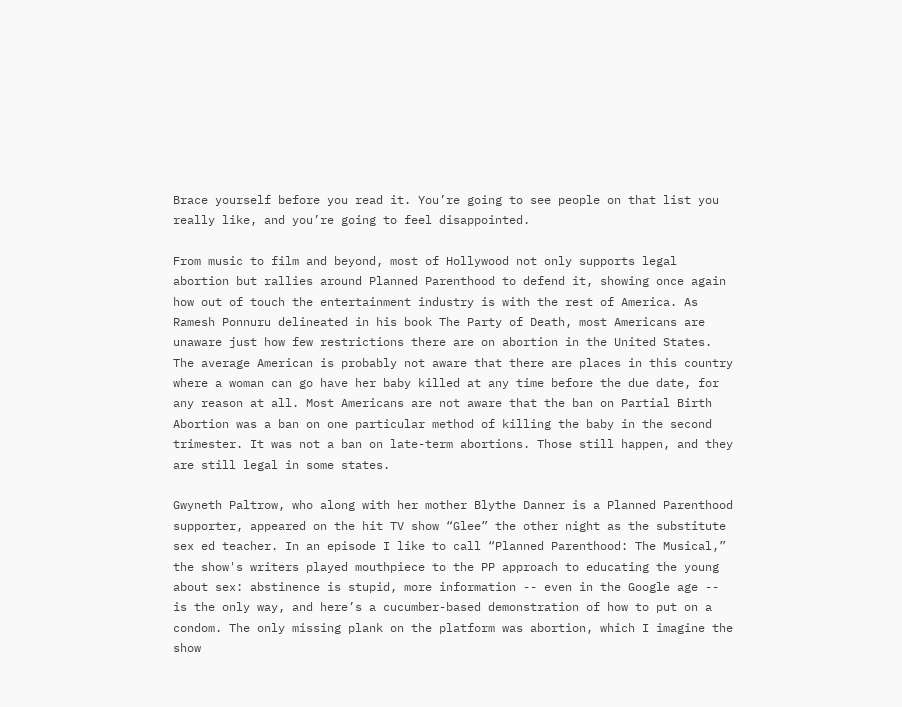Brace yourself before you read it. You’re going to see people on that list you really like, and you’re going to feel disappointed.

From music to film and beyond, most of Hollywood not only supports legal abortion but rallies around Planned Parenthood to defend it, showing once again how out of touch the entertainment industry is with the rest of America. As Ramesh Ponnuru delineated in his book The Party of Death, most Americans are unaware just how few restrictions there are on abortion in the United States. The average American is probably not aware that there are places in this country where a woman can go have her baby killed at any time before the due date, for any reason at all. Most Americans are not aware that the ban on Partial Birth Abortion was a ban on one particular method of killing the baby in the second trimester. It was not a ban on late-term abortions. Those still happen, and they are still legal in some states.

Gwyneth Paltrow, who along with her mother Blythe Danner is a Planned Parenthood supporter, appeared on the hit TV show “Glee” the other night as the substitute sex ed teacher. In an episode I like to call “Planned Parenthood: The Musical,” the show's writers played mouthpiece to the PP approach to educating the young about sex: abstinence is stupid, more information -- even in the Google age -- is the only way, and here’s a cucumber-based demonstration of how to put on a condom. The only missing plank on the platform was abortion, which I imagine the show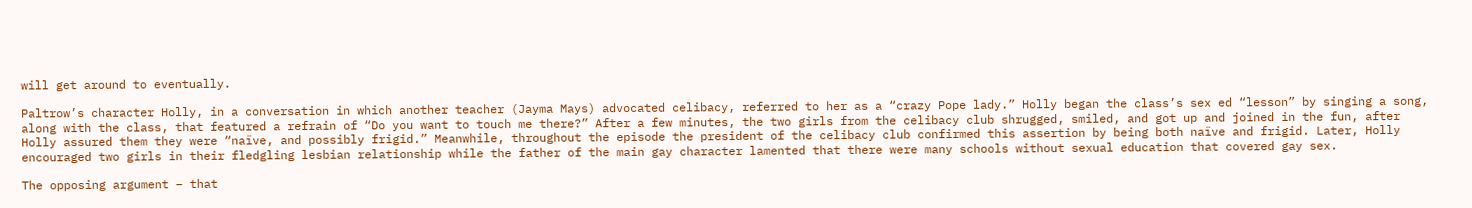will get around to eventually.

Paltrow’s character Holly, in a conversation in which another teacher (Jayma Mays) advocated celibacy, referred to her as a “crazy Pope lady.” Holly began the class’s sex ed “lesson” by singing a song, along with the class, that featured a refrain of “Do you want to touch me there?” After a few minutes, the two girls from the celibacy club shrugged, smiled, and got up and joined in the fun, after Holly assured them they were “naïve, and possibly frigid.” Meanwhile, throughout the episode the president of the celibacy club confirmed this assertion by being both naïve and frigid. Later, Holly encouraged two girls in their fledgling lesbian relationship while the father of the main gay character lamented that there were many schools without sexual education that covered gay sex.

The opposing argument – that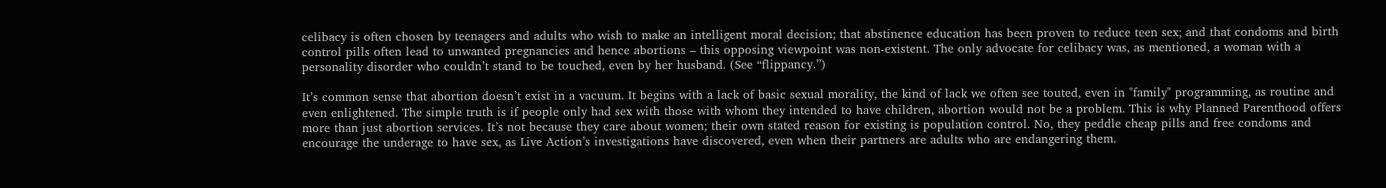celibacy is often chosen by teenagers and adults who wish to make an intelligent moral decision; that abstinence education has been proven to reduce teen sex; and that condoms and birth control pills often lead to unwanted pregnancies and hence abortions – this opposing viewpoint was non-existent. The only advocate for celibacy was, as mentioned, a woman with a personality disorder who couldn’t stand to be touched, even by her husband. (See “flippancy.”)

It’s common sense that abortion doesn’t exist in a vacuum. It begins with a lack of basic sexual morality, the kind of lack we often see touted, even in "family" programming, as routine and even enlightened. The simple truth is if people only had sex with those with whom they intended to have children, abortion would not be a problem. This is why Planned Parenthood offers more than just abortion services. It’s not because they care about women; their own stated reason for existing is population control. No, they peddle cheap pills and free condoms and encourage the underage to have sex, as Live Action’s investigations have discovered, even when their partners are adults who are endangering them.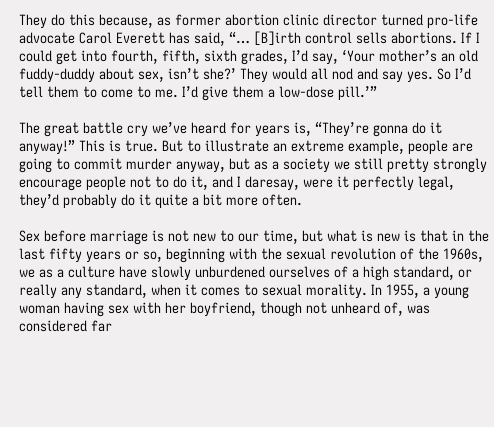They do this because, as former abortion clinic director turned pro-life advocate Carol Everett has said, “… [B]irth control sells abortions. If I could get into fourth, fifth, sixth grades, I’d say, ‘Your mother’s an old fuddy-duddy about sex, isn’t she?’ They would all nod and say yes. So I’d tell them to come to me. I’d give them a low-dose pill.’”

The great battle cry we’ve heard for years is, “They’re gonna do it anyway!” This is true. But to illustrate an extreme example, people are going to commit murder anyway, but as a society we still pretty strongly encourage people not to do it, and I daresay, were it perfectly legal, they’d probably do it quite a bit more often.

Sex before marriage is not new to our time, but what is new is that in the last fifty years or so, beginning with the sexual revolution of the 1960s, we as a culture have slowly unburdened ourselves of a high standard, or really any standard, when it comes to sexual morality. In 1955, a young woman having sex with her boyfriend, though not unheard of, was considered far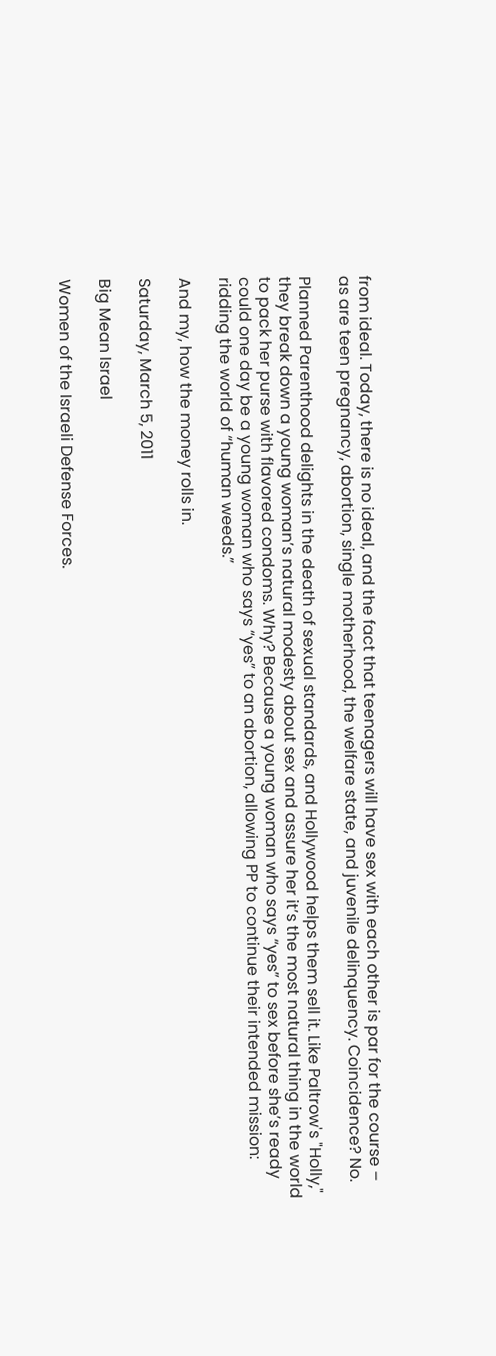from ideal. Today, there is no ideal, and the fact that teenagers will have sex with each other is par for the course – as are teen pregnancy, abortion, single motherhood, the welfare state, and juvenile delinquency. Coincidence? No.

Planned Parenthood delights in the death of sexual standards, and Hollywood helps them sell it. Like Paltrow's "Holly," they break down a young woman’s natural modesty about sex and assure her it’s the most natural thing in the world to pack her purse with flavored condoms. Why? Because a young woman who says “yes” to sex before she’s ready could one day be a young woman who says “yes” to an abortion, allowing PP to continue their intended mission: ridding the world of “human weeds.”

And my, how the money rolls in.

Saturday, March 5, 2011

Big Mean Israel

Women of the Israeli Defense Forces.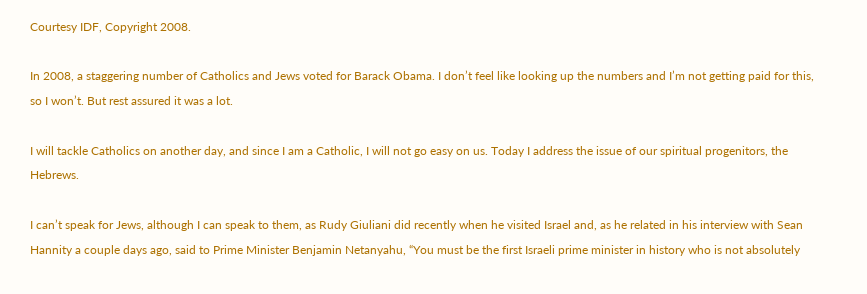Courtesy IDF, Copyright 2008.

In 2008, a staggering number of Catholics and Jews voted for Barack Obama. I don’t feel like looking up the numbers and I’m not getting paid for this, so I won’t. But rest assured it was a lot.

I will tackle Catholics on another day, and since I am a Catholic, I will not go easy on us. Today I address the issue of our spiritual progenitors, the Hebrews.

I can’t speak for Jews, although I can speak to them, as Rudy Giuliani did recently when he visited Israel and, as he related in his interview with Sean Hannity a couple days ago, said to Prime Minister Benjamin Netanyahu, “You must be the first Israeli prime minister in history who is not absolutely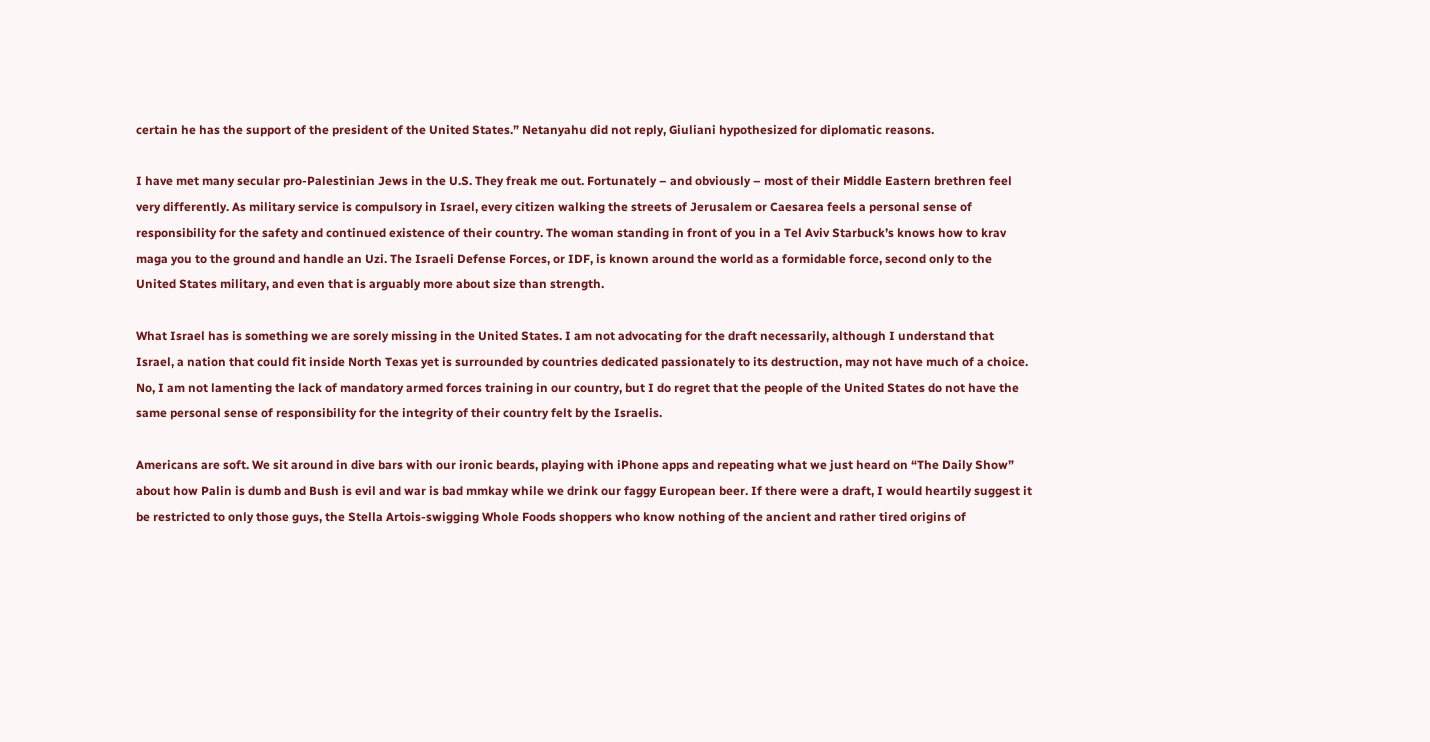certain he has the support of the president of the United States.” Netanyahu did not reply, Giuliani hypothesized for diplomatic reasons.

I have met many secular pro-Palestinian Jews in the U.S. They freak me out. Fortunately – and obviously – most of their Middle Eastern brethren feel very differently. As military service is compulsory in Israel, every citizen walking the streets of Jerusalem or Caesarea feels a personal sense of responsibility for the safety and continued existence of their country. The woman standing in front of you in a Tel Aviv Starbuck’s knows how to krav maga you to the ground and handle an Uzi. The Israeli Defense Forces, or IDF, is known around the world as a formidable force, second only to the United States military, and even that is arguably more about size than strength.

What Israel has is something we are sorely missing in the United States. I am not advocating for the draft necessarily, although I understand that Israel, a nation that could fit inside North Texas yet is surrounded by countries dedicated passionately to its destruction, may not have much of a choice. No, I am not lamenting the lack of mandatory armed forces training in our country, but I do regret that the people of the United States do not have the same personal sense of responsibility for the integrity of their country felt by the Israelis.

Americans are soft. We sit around in dive bars with our ironic beards, playing with iPhone apps and repeating what we just heard on “The Daily Show” about how Palin is dumb and Bush is evil and war is bad mmkay while we drink our faggy European beer. If there were a draft, I would heartily suggest it be restricted to only those guys, the Stella Artois-swigging Whole Foods shoppers who know nothing of the ancient and rather tired origins of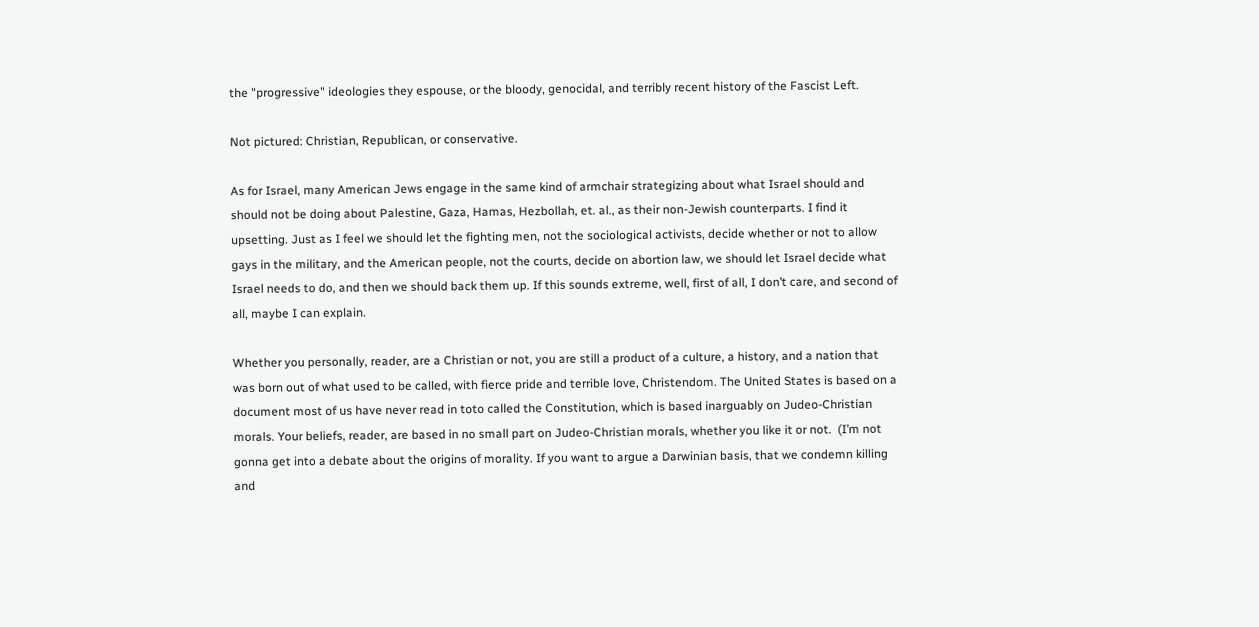the "progressive" ideologies they espouse, or the bloody, genocidal, and terribly recent history of the Fascist Left.

Not pictured: Christian, Republican, or conservative.

As for Israel, many American Jews engage in the same kind of armchair strategizing about what Israel should and should not be doing about Palestine, Gaza, Hamas, Hezbollah, et. al., as their non-Jewish counterparts. I find it upsetting. Just as I feel we should let the fighting men, not the sociological activists, decide whether or not to allow gays in the military, and the American people, not the courts, decide on abortion law, we should let Israel decide what Israel needs to do, and then we should back them up. If this sounds extreme, well, first of all, I don’t care, and second of all, maybe I can explain.

Whether you personally, reader, are a Christian or not, you are still a product of a culture, a history, and a nation that was born out of what used to be called, with fierce pride and terrible love, Christendom. The United States is based on a document most of us have never read in toto called the Constitution, which is based inarguably on Judeo-Christian morals. Your beliefs, reader, are based in no small part on Judeo-Christian morals, whether you like it or not.  (I’m not gonna get into a debate about the origins of morality. If you want to argue a Darwinian basis, that we condemn killing and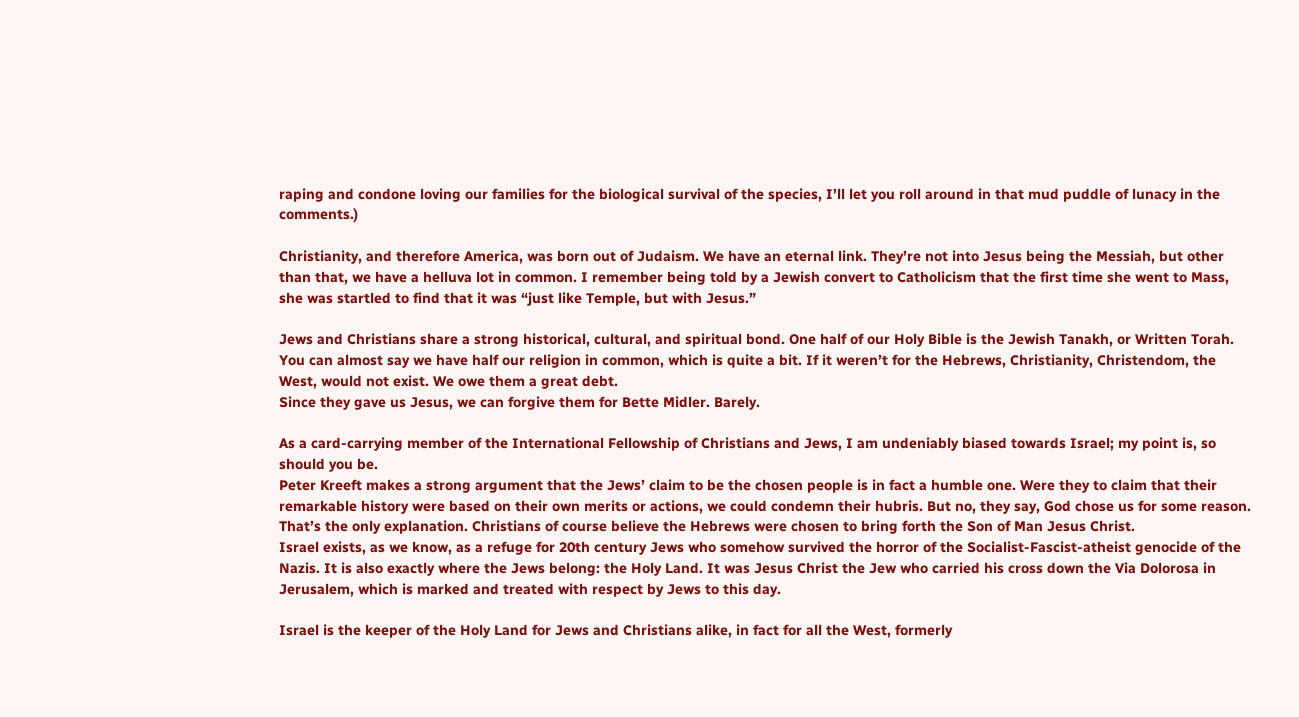raping and condone loving our families for the biological survival of the species, I’ll let you roll around in that mud puddle of lunacy in the comments.)

Christianity, and therefore America, was born out of Judaism. We have an eternal link. They’re not into Jesus being the Messiah, but other than that, we have a helluva lot in common. I remember being told by a Jewish convert to Catholicism that the first time she went to Mass, she was startled to find that it was “just like Temple, but with Jesus.”

Jews and Christians share a strong historical, cultural, and spiritual bond. One half of our Holy Bible is the Jewish Tanakh, or Written Torah. You can almost say we have half our religion in common, which is quite a bit. If it weren’t for the Hebrews, Christianity, Christendom, the West, would not exist. We owe them a great debt.
Since they gave us Jesus, we can forgive them for Bette Midler. Barely.

As a card-carrying member of the International Fellowship of Christians and Jews, I am undeniably biased towards Israel; my point is, so should you be.
Peter Kreeft makes a strong argument that the Jews’ claim to be the chosen people is in fact a humble one. Were they to claim that their remarkable history were based on their own merits or actions, we could condemn their hubris. But no, they say, God chose us for some reason. That’s the only explanation. Christians of course believe the Hebrews were chosen to bring forth the Son of Man Jesus Christ.
Israel exists, as we know, as a refuge for 20th century Jews who somehow survived the horror of the Socialist-Fascist-atheist genocide of the Nazis. It is also exactly where the Jews belong: the Holy Land. It was Jesus Christ the Jew who carried his cross down the Via Dolorosa in Jerusalem, which is marked and treated with respect by Jews to this day.

Israel is the keeper of the Holy Land for Jews and Christians alike, in fact for all the West, formerly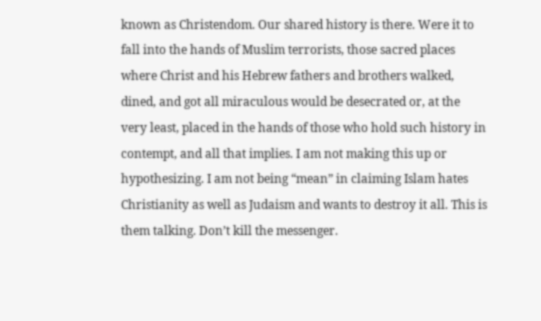known as Christendom. Our shared history is there. Were it to fall into the hands of Muslim terrorists, those sacred places where Christ and his Hebrew fathers and brothers walked, dined, and got all miraculous would be desecrated or, at the very least, placed in the hands of those who hold such history in contempt, and all that implies. I am not making this up or hypothesizing. I am not being “mean” in claiming Islam hates Christianity as well as Judaism and wants to destroy it all. This is them talking. Don’t kill the messenger.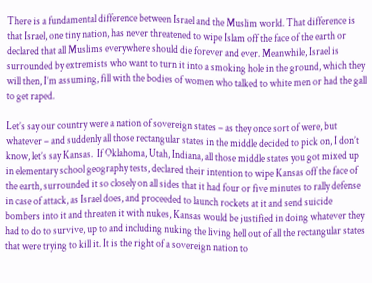There is a fundamental difference between Israel and the Muslim world. That difference is that Israel, one tiny nation, has never threatened to wipe Islam off the face of the earth or declared that all Muslims everywhere should die forever and ever. Meanwhile, Israel is surrounded by extremists who want to turn it into a smoking hole in the ground, which they will then, I’m assuming, fill with the bodies of women who talked to white men or had the gall to get raped.

Let’s say our country were a nation of sovereign states – as they once sort of were, but whatever – and suddenly all those rectangular states in the middle decided to pick on, I don’t know, let’s say Kansas.  If Oklahoma, Utah, Indiana, all those middle states you got mixed up in elementary school geography tests, declared their intention to wipe Kansas off the face of the earth, surrounded it so closely on all sides that it had four or five minutes to rally defense in case of attack, as Israel does, and proceeded to launch rockets at it and send suicide bombers into it and threaten it with nukes, Kansas would be justified in doing whatever they had to do to survive, up to and including nuking the living hell out of all the rectangular states that were trying to kill it. It is the right of a sovereign nation to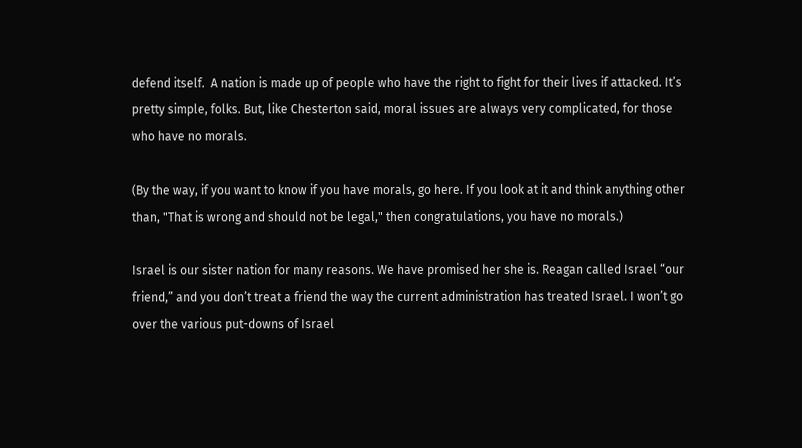defend itself.  A nation is made up of people who have the right to fight for their lives if attacked. It’s pretty simple, folks. But, like Chesterton said, moral issues are always very complicated, for those who have no morals.

(By the way, if you want to know if you have morals, go here. If you look at it and think anything other than, "That is wrong and should not be legal," then congratulations, you have no morals.)

Israel is our sister nation for many reasons. We have promised her she is. Reagan called Israel “our friend,” and you don’t treat a friend the way the current administration has treated Israel. I won’t go over the various put-downs of Israel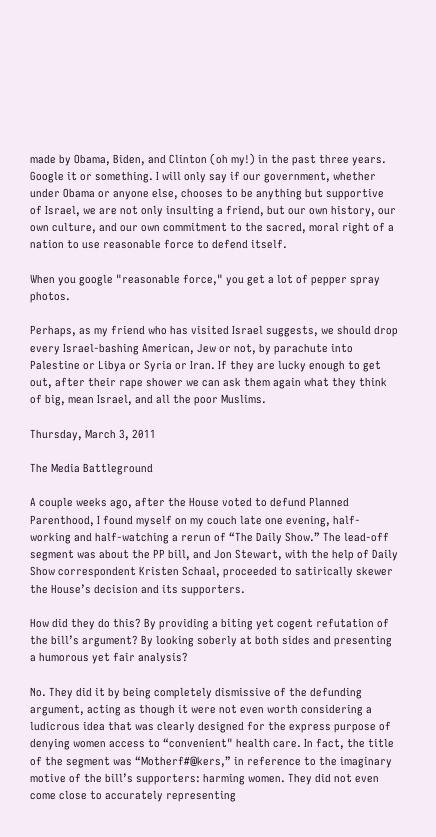made by Obama, Biden, and Clinton (oh my!) in the past three years. Google it or something. I will only say if our government, whether under Obama or anyone else, chooses to be anything but supportive of Israel, we are not only insulting a friend, but our own history, our own culture, and our own commitment to the sacred, moral right of a nation to use reasonable force to defend itself.

When you google "reasonable force," you get a lot of pepper spray photos.

Perhaps, as my friend who has visited Israel suggests, we should drop every Israel-bashing American, Jew or not, by parachute into Palestine or Libya or Syria or Iran. If they are lucky enough to get out, after their rape shower we can ask them again what they think of big, mean Israel, and all the poor Muslims.

Thursday, March 3, 2011

The Media Battleground

A couple weeks ago, after the House voted to defund Planned Parenthood, I found myself on my couch late one evening, half-working and half-watching a rerun of “The Daily Show.” The lead-off segment was about the PP bill, and Jon Stewart, with the help of Daily Show correspondent Kristen Schaal, proceeded to satirically skewer the House’s decision and its supporters.

How did they do this? By providing a biting yet cogent refutation of the bill’s argument? By looking soberly at both sides and presenting a humorous yet fair analysis?

No. They did it by being completely dismissive of the defunding argument, acting as though it were not even worth considering a ludicrous idea that was clearly designed for the express purpose of denying women access to “convenient" health care. In fact, the title of the segment was “Motherf#@kers,” in reference to the imaginary motive of the bill’s supporters: harming women. They did not even come close to accurately representing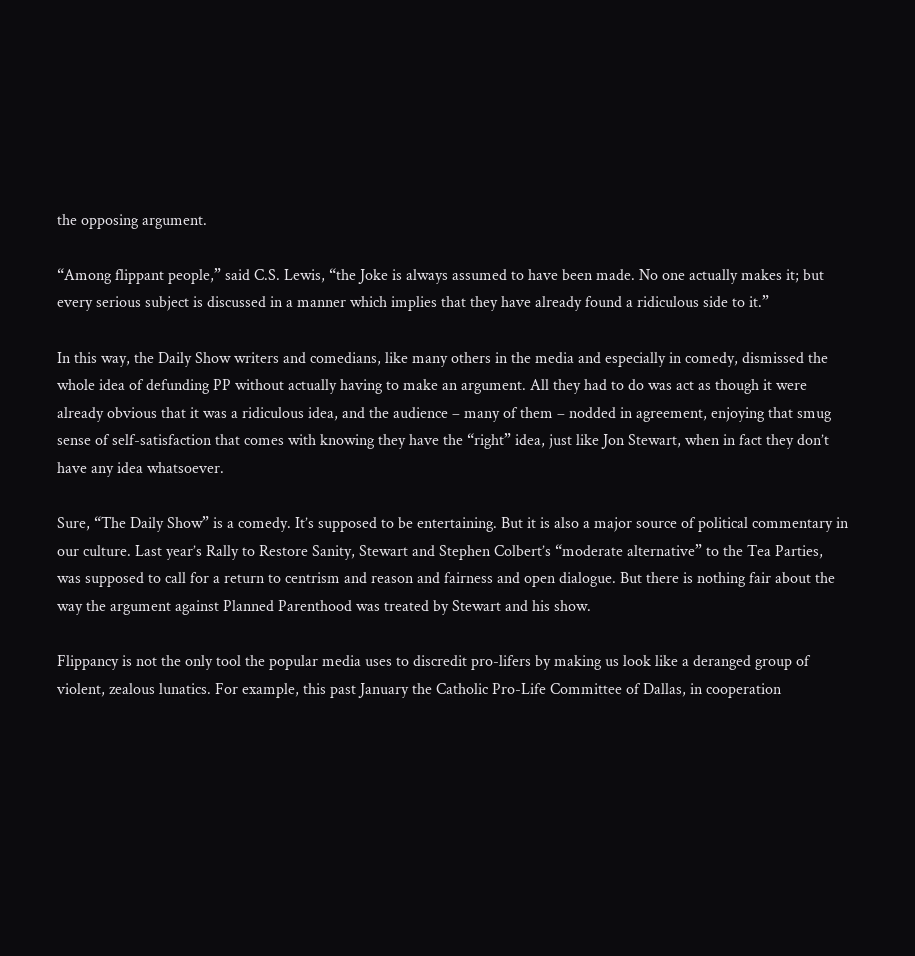the opposing argument.

“Among flippant people,” said C.S. Lewis, “the Joke is always assumed to have been made. No one actually makes it; but every serious subject is discussed in a manner which implies that they have already found a ridiculous side to it.”

In this way, the Daily Show writers and comedians, like many others in the media and especially in comedy, dismissed the whole idea of defunding PP without actually having to make an argument. All they had to do was act as though it were already obvious that it was a ridiculous idea, and the audience – many of them – nodded in agreement, enjoying that smug sense of self-satisfaction that comes with knowing they have the “right” idea, just like Jon Stewart, when in fact they don’t have any idea whatsoever.

Sure, “The Daily Show” is a comedy. It’s supposed to be entertaining. But it is also a major source of political commentary in our culture. Last year’s Rally to Restore Sanity, Stewart and Stephen Colbert’s “moderate alternative” to the Tea Parties, was supposed to call for a return to centrism and reason and fairness and open dialogue. But there is nothing fair about the way the argument against Planned Parenthood was treated by Stewart and his show.

Flippancy is not the only tool the popular media uses to discredit pro-lifers by making us look like a deranged group of violent, zealous lunatics. For example, this past January the Catholic Pro-Life Committee of Dallas, in cooperation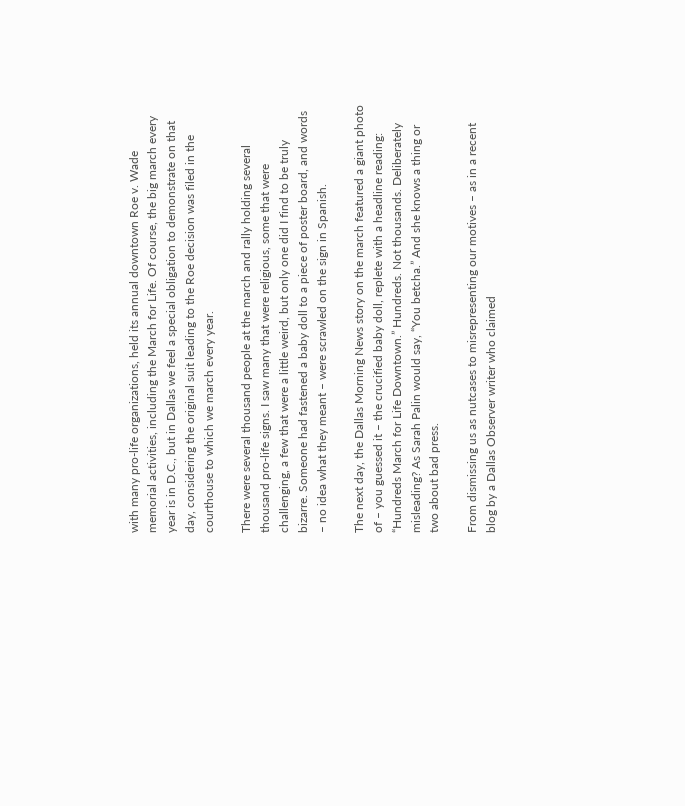with many pro-life organizations, held its annual downtown Roe v. Wade memorial activities, including the March for Life. Of course, the big march every year is in D.C., but in Dallas we feel a special obligation to demonstrate on that day, considering the original suit leading to the Roe decision was filed in the courthouse to which we march every year.

There were several thousand people at the march and rally holding several thousand pro-life signs. I saw many that were religious, some that were challenging, a few that were a little weird, but only one did I find to be truly bizarre. Someone had fastened a baby doll to a piece of poster board, and words – no idea what they meant – were scrawled on the sign in Spanish.

The next day, the Dallas Morning News story on the march featured a giant photo of – you guessed it – the crucified baby doll, replete with a headline reading: “Hundreds March for Life Downtown.” Hundreds. Not thousands. Deliberately misleading? As Sarah Palin would say, “You betcha.” And she knows a thing or two about bad press.

From dismissing us as nutcases to misrepresenting our motives – as in a recent blog by a Dallas Observer writer who claimed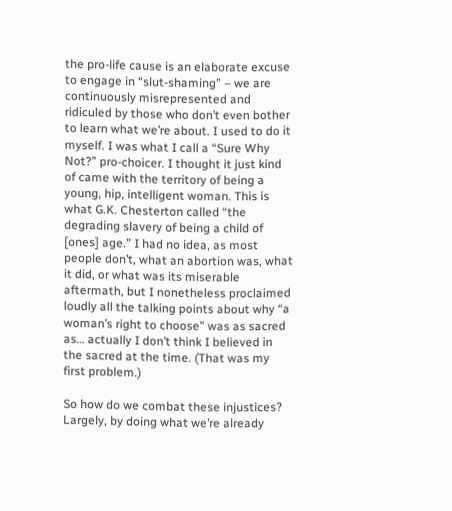the pro-life cause is an elaborate excuse to engage in “slut-shaming” – we are continuously misrepresented and ridiculed by those who don’t even bother to learn what we’re about. I used to do it myself. I was what I call a “Sure Why Not?” pro-choicer. I thought it just kind of came with the territory of being a young, hip, intelligent woman. This is what G.K. Chesterton called “the degrading slavery of being a child of [ones] age.” I had no idea, as most people don’t, what an abortion was, what it did, or what was its miserable aftermath, but I nonetheless proclaimed loudly all the talking points about why “a woman’s right to choose” was as sacred as… actually I don’t think I believed in the sacred at the time. (That was my first problem.)

So how do we combat these injustices? Largely, by doing what we’re already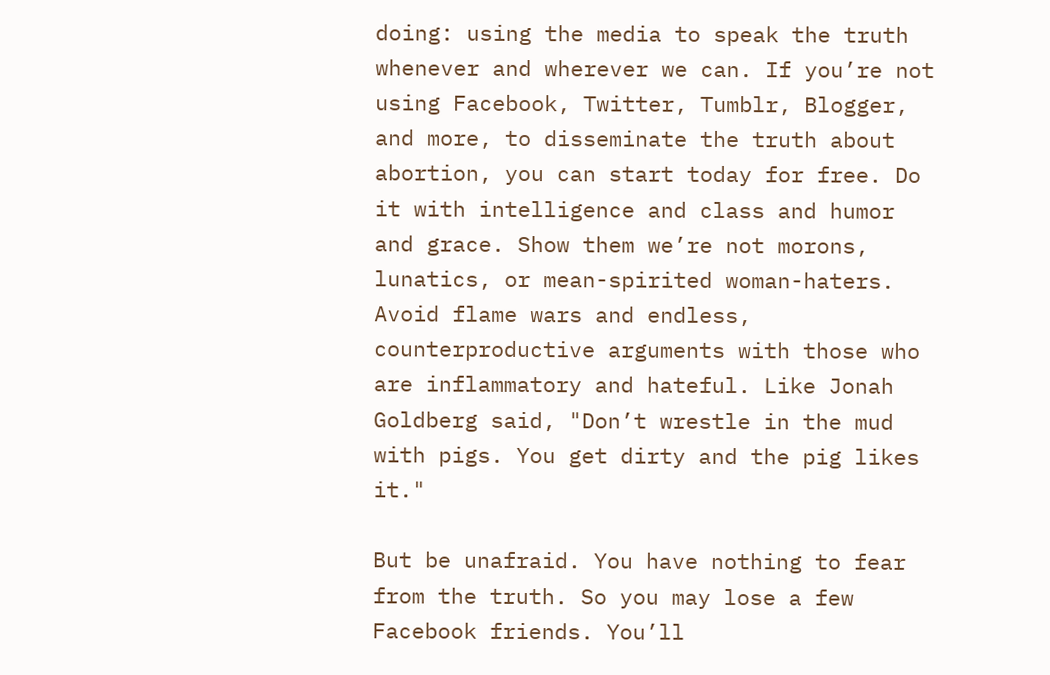doing: using the media to speak the truth whenever and wherever we can. If you’re not using Facebook, Twitter, Tumblr, Blogger, and more, to disseminate the truth about abortion, you can start today for free. Do it with intelligence and class and humor and grace. Show them we’re not morons, lunatics, or mean-spirited woman-haters. Avoid flame wars and endless, counterproductive arguments with those who are inflammatory and hateful. Like Jonah Goldberg said, "Don’t wrestle in the mud with pigs. You get dirty and the pig likes it."

But be unafraid. You have nothing to fear from the truth. So you may lose a few Facebook friends. You’ll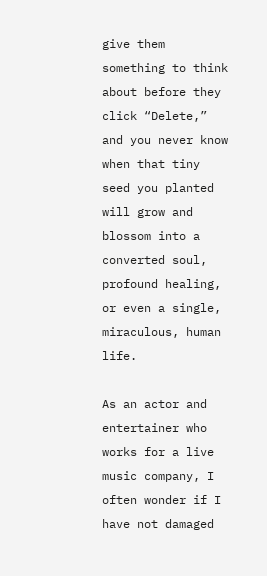give them something to think about before they click “Delete,” and you never know when that tiny seed you planted will grow and blossom into a converted soul, profound healing, or even a single, miraculous, human life.

As an actor and entertainer who works for a live music company, I often wonder if I have not damaged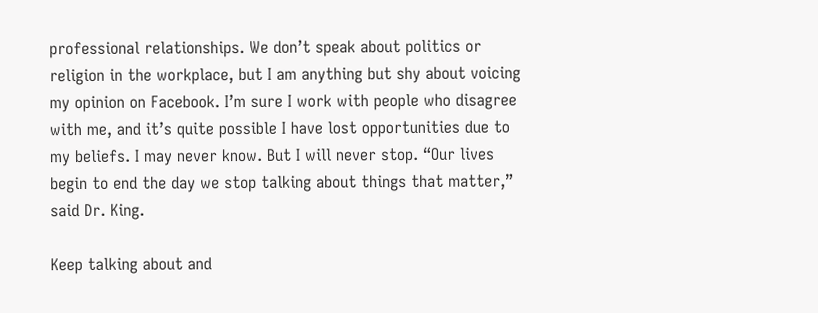professional relationships. We don’t speak about politics or religion in the workplace, but I am anything but shy about voicing my opinion on Facebook. I’m sure I work with people who disagree with me, and it’s quite possible I have lost opportunities due to my beliefs. I may never know. But I will never stop. “Our lives begin to end the day we stop talking about things that matter,” said Dr. King.

Keep talking about and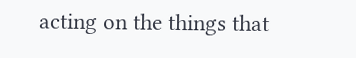acting on the things that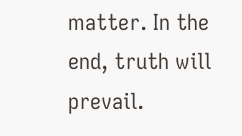matter. In the end, truth will prevail.